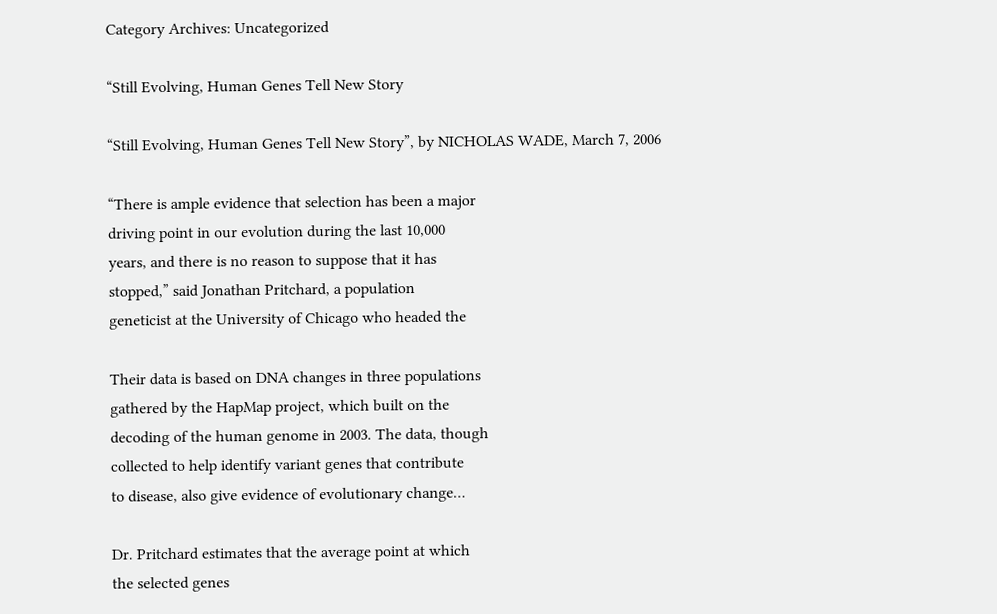Category Archives: Uncategorized

“Still Evolving, Human Genes Tell New Story

“Still Evolving, Human Genes Tell New Story”, by NICHOLAS WADE, March 7, 2006

“There is ample evidence that selection has been a major
driving point in our evolution during the last 10,000
years, and there is no reason to suppose that it has
stopped,” said Jonathan Pritchard, a population
geneticist at the University of Chicago who headed the

Their data is based on DNA changes in three populations
gathered by the HapMap project, which built on the
decoding of the human genome in 2003. The data, though
collected to help identify variant genes that contribute
to disease, also give evidence of evolutionary change…

Dr. Pritchard estimates that the average point at which
the selected genes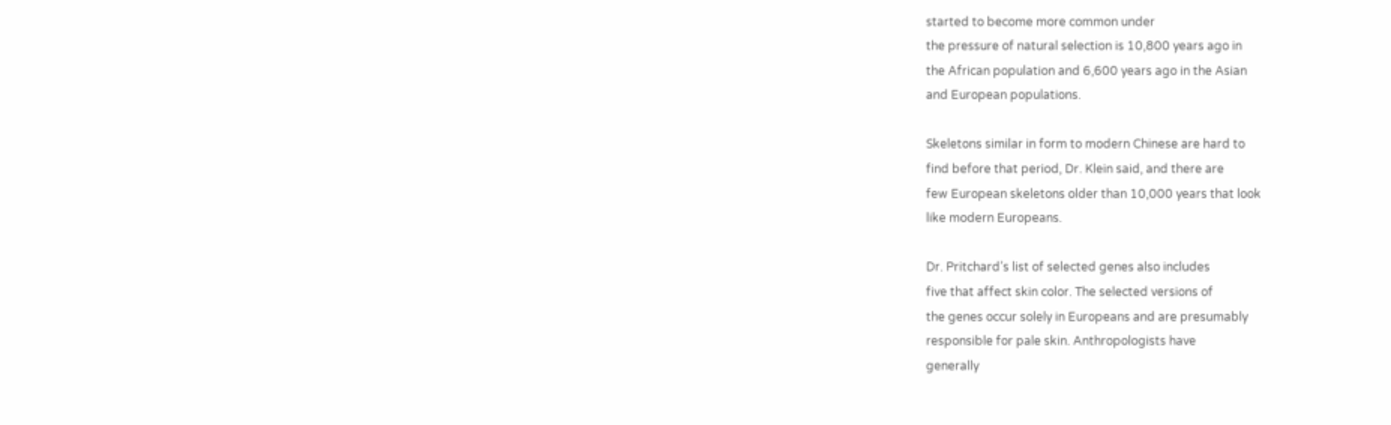started to become more common under
the pressure of natural selection is 10,800 years ago in
the African population and 6,600 years ago in the Asian
and European populations.

Skeletons similar in form to modern Chinese are hard to
find before that period, Dr. Klein said, and there are
few European skeletons older than 10,000 years that look
like modern Europeans.

Dr. Pritchard’s list of selected genes also includes
five that affect skin color. The selected versions of
the genes occur solely in Europeans and are presumably
responsible for pale skin. Anthropologists have
generally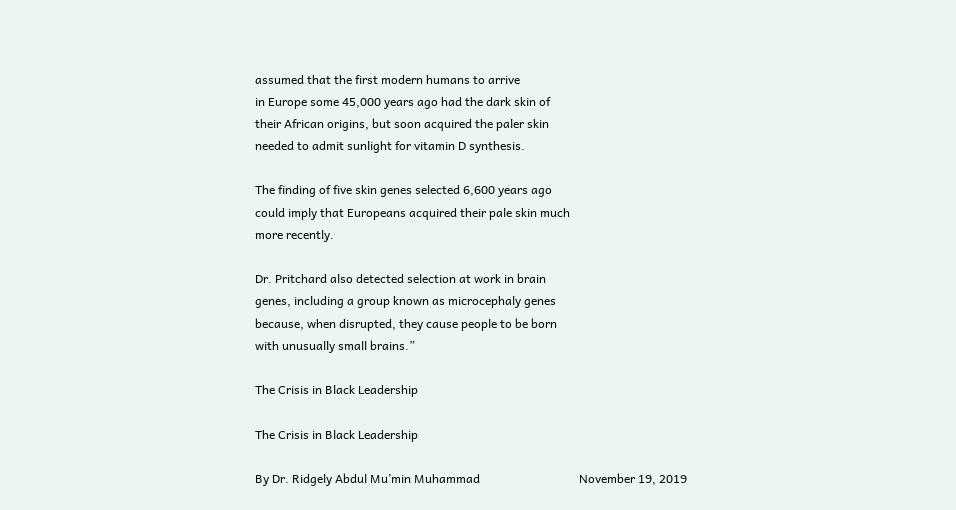assumed that the first modern humans to arrive
in Europe some 45,000 years ago had the dark skin of
their African origins, but soon acquired the paler skin
needed to admit sunlight for vitamin D synthesis.

The finding of five skin genes selected 6,600 years ago
could imply that Europeans acquired their pale skin much
more recently.

Dr. Pritchard also detected selection at work in brain
genes, including a group known as microcephaly genes
because, when disrupted, they cause people to be born
with unusually small brains.”

The Crisis in Black Leadership

The Crisis in Black Leadership

By Dr. Ridgely Abdul Mu’min Muhammad                                 November 19, 2019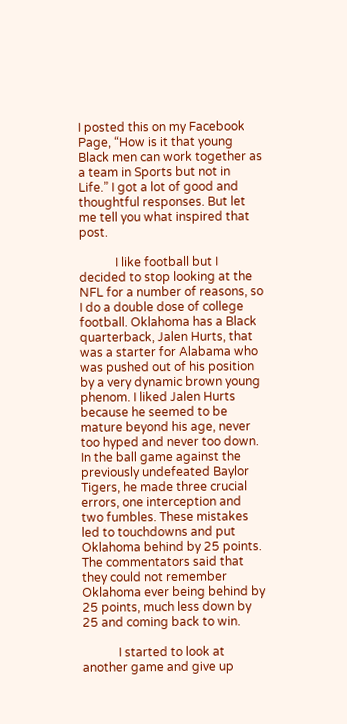I posted this on my Facebook Page, “How is it that young Black men can work together as a team in Sports but not in Life.” I got a lot of good and thoughtful responses. But let me tell you what inspired that post.

            I like football but I decided to stop looking at the NFL for a number of reasons, so I do a double dose of college football. Oklahoma has a Black quarterback, Jalen Hurts, that was a starter for Alabama who was pushed out of his position by a very dynamic brown young phenom. I liked Jalen Hurts because he seemed to be mature beyond his age, never too hyped and never too down. In the ball game against the previously undefeated Baylor Tigers, he made three crucial errors, one interception and two fumbles. These mistakes led to touchdowns and put Oklahoma behind by 25 points. The commentators said that they could not remember Oklahoma ever being behind by 25 points, much less down by 25 and coming back to win.

            I started to look at another game and give up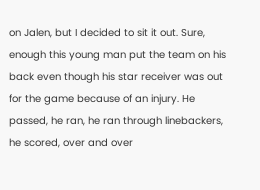on Jalen, but I decided to sit it out. Sure, enough this young man put the team on his back even though his star receiver was out for the game because of an injury. He passed, he ran, he ran through linebackers, he scored, over and over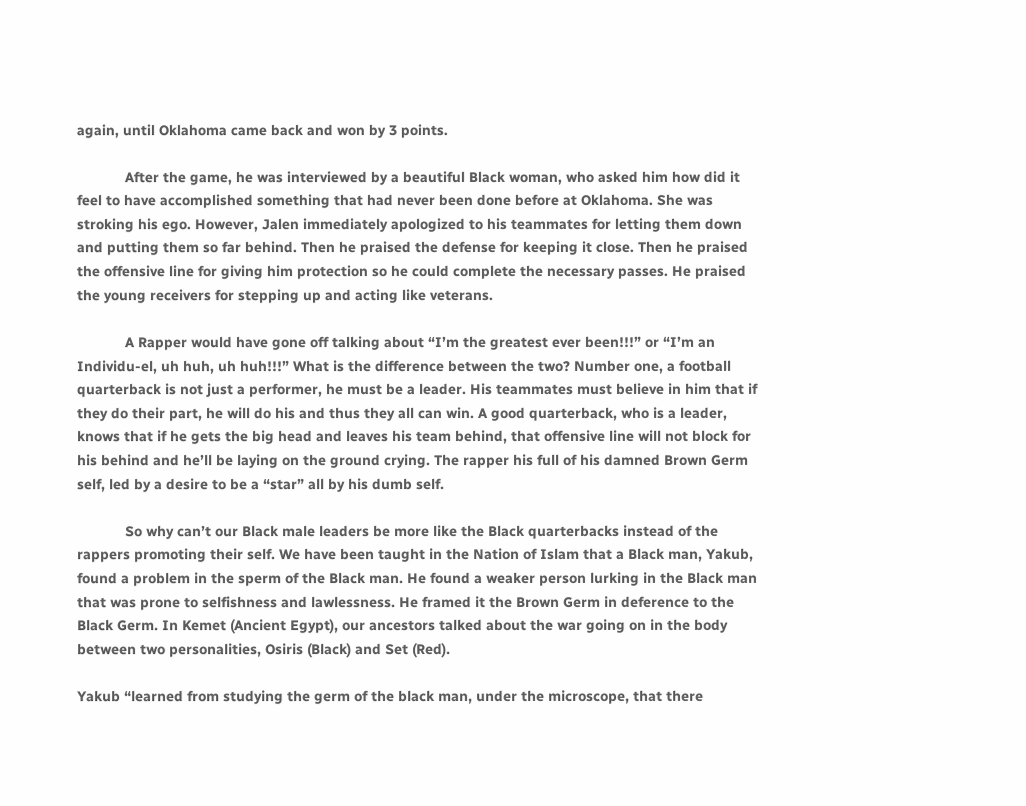again, until Oklahoma came back and won by 3 points.

            After the game, he was interviewed by a beautiful Black woman, who asked him how did it feel to have accomplished something that had never been done before at Oklahoma. She was stroking his ego. However, Jalen immediately apologized to his teammates for letting them down and putting them so far behind. Then he praised the defense for keeping it close. Then he praised the offensive line for giving him protection so he could complete the necessary passes. He praised the young receivers for stepping up and acting like veterans.

            A Rapper would have gone off talking about “I’m the greatest ever been!!!” or “I’m an Individu-el, uh huh, uh huh!!!” What is the difference between the two? Number one, a football quarterback is not just a performer, he must be a leader. His teammates must believe in him that if they do their part, he will do his and thus they all can win. A good quarterback, who is a leader, knows that if he gets the big head and leaves his team behind, that offensive line will not block for his behind and he’ll be laying on the ground crying. The rapper his full of his damned Brown Germ self, led by a desire to be a “star” all by his dumb self.

            So why can’t our Black male leaders be more like the Black quarterbacks instead of the rappers promoting their self. We have been taught in the Nation of Islam that a Black man, Yakub, found a problem in the sperm of the Black man. He found a weaker person lurking in the Black man that was prone to selfishness and lawlessness. He framed it the Brown Germ in deference to the Black Germ. In Kemet (Ancient Egypt), our ancestors talked about the war going on in the body between two personalities, Osiris (Black) and Set (Red).

Yakub “learned from studying the germ of the black man, under the microscope, that there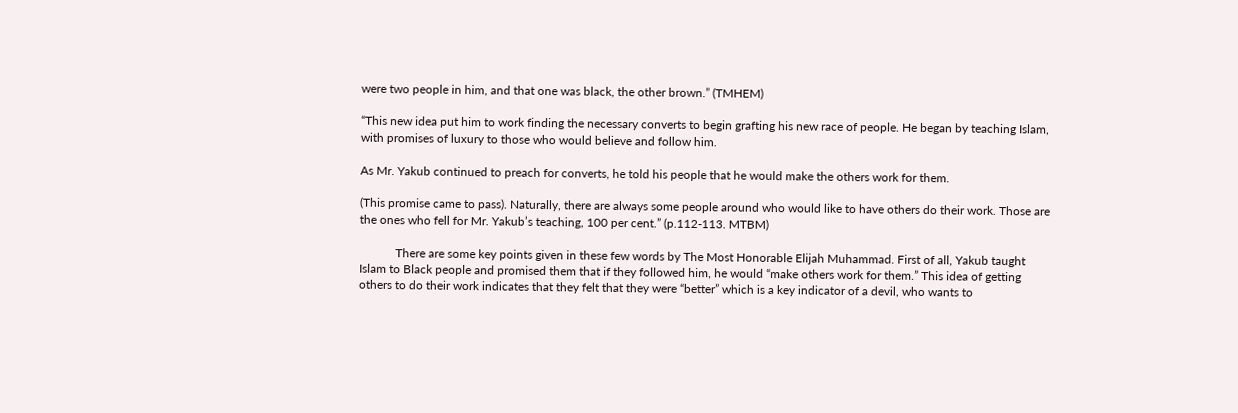were two people in him, and that one was black, the other brown.” (TMHEM)

“This new idea put him to work finding the necessary converts to begin grafting his new race of people. He began by teaching Islam, with promises of luxury to those who would believe and follow him.

As Mr. Yakub continued to preach for converts, he told his people that he would make the others work for them.

(This promise came to pass). Naturally, there are always some people around who would like to have others do their work. Those are the ones who fell for Mr. Yakub’s teaching, 100 per cent.” (p.112-113. MTBM)

            There are some key points given in these few words by The Most Honorable Elijah Muhammad. First of all, Yakub taught Islam to Black people and promised them that if they followed him, he would “make others work for them.” This idea of getting others to do their work indicates that they felt that they were “better” which is a key indicator of a devil, who wants to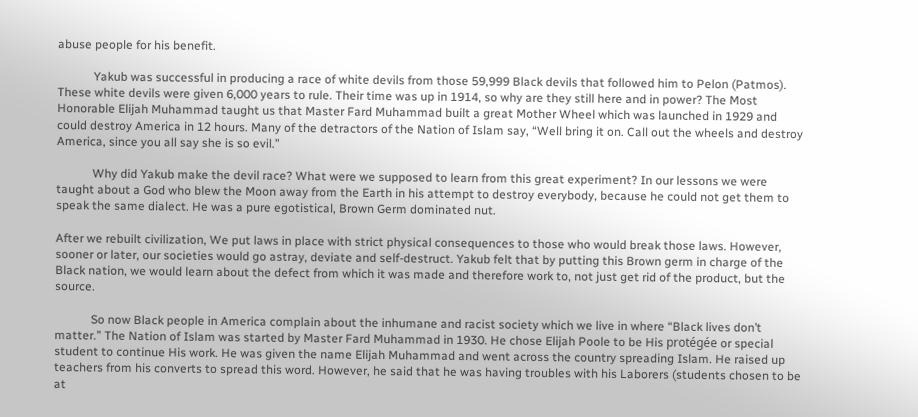abuse people for his benefit.

            Yakub was successful in producing a race of white devils from those 59,999 Black devils that followed him to Pelon (Patmos). These white devils were given 6,000 years to rule. Their time was up in 1914, so why are they still here and in power? The Most Honorable Elijah Muhammad taught us that Master Fard Muhammad built a great Mother Wheel which was launched in 1929 and could destroy America in 12 hours. Many of the detractors of the Nation of Islam say, “Well bring it on. Call out the wheels and destroy America, since you all say she is so evil.”

            Why did Yakub make the devil race? What were we supposed to learn from this great experiment? In our lessons we were taught about a God who blew the Moon away from the Earth in his attempt to destroy everybody, because he could not get them to speak the same dialect. He was a pure egotistical, Brown Germ dominated nut.

After we rebuilt civilization, We put laws in place with strict physical consequences to those who would break those laws. However, sooner or later, our societies would go astray, deviate and self-destruct. Yakub felt that by putting this Brown germ in charge of the Black nation, we would learn about the defect from which it was made and therefore work to, not just get rid of the product, but the source.

            So now Black people in America complain about the inhumane and racist society which we live in where “Black lives don’t matter.” The Nation of Islam was started by Master Fard Muhammad in 1930. He chose Elijah Poole to be His protégée or special student to continue His work. He was given the name Elijah Muhammad and went across the country spreading Islam. He raised up teachers from his converts to spread this word. However, he said that he was having troubles with his Laborers (students chosen to be at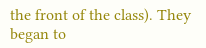the front of the class). They began to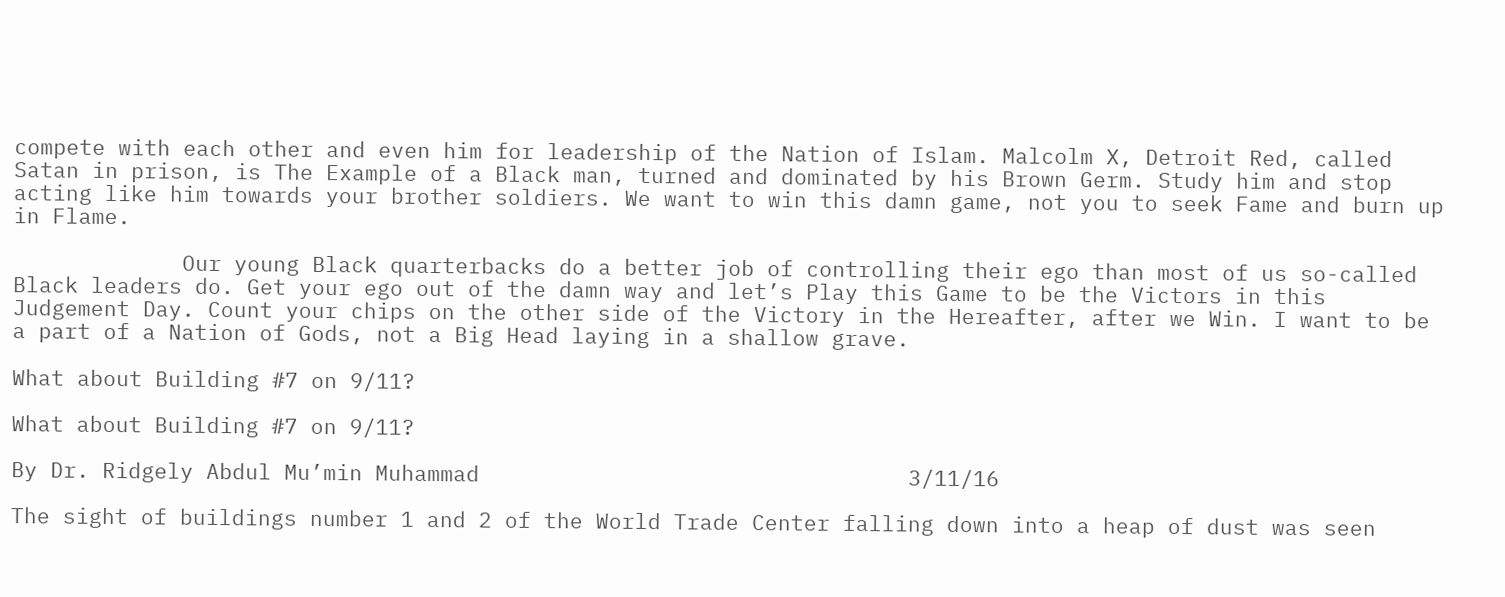compete with each other and even him for leadership of the Nation of Islam. Malcolm X, Detroit Red, called Satan in prison, is The Example of a Black man, turned and dominated by his Brown Germ. Study him and stop acting like him towards your brother soldiers. We want to win this damn game, not you to seek Fame and burn up in Flame.

             Our young Black quarterbacks do a better job of controlling their ego than most of us so-called Black leaders do. Get your ego out of the damn way and let’s Play this Game to be the Victors in this Judgement Day. Count your chips on the other side of the Victory in the Hereafter, after we Win. I want to be a part of a Nation of Gods, not a Big Head laying in a shallow grave.

What about Building #7 on 9/11?

What about Building #7 on 9/11?

By Dr. Ridgely Abdul Mu’min Muhammad                                 3/11/16

The sight of buildings number 1 and 2 of the World Trade Center falling down into a heap of dust was seen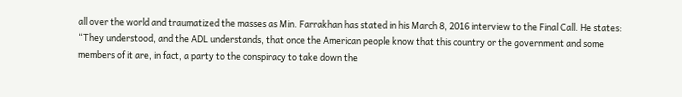all over the world and traumatized the masses as Min. Farrakhan has stated in his March 8, 2016 interview to the Final Call. He states: “They understood, and the ADL understands, that once the American people know that this country or the government and some members of it are, in fact, a party to the conspiracy to take down the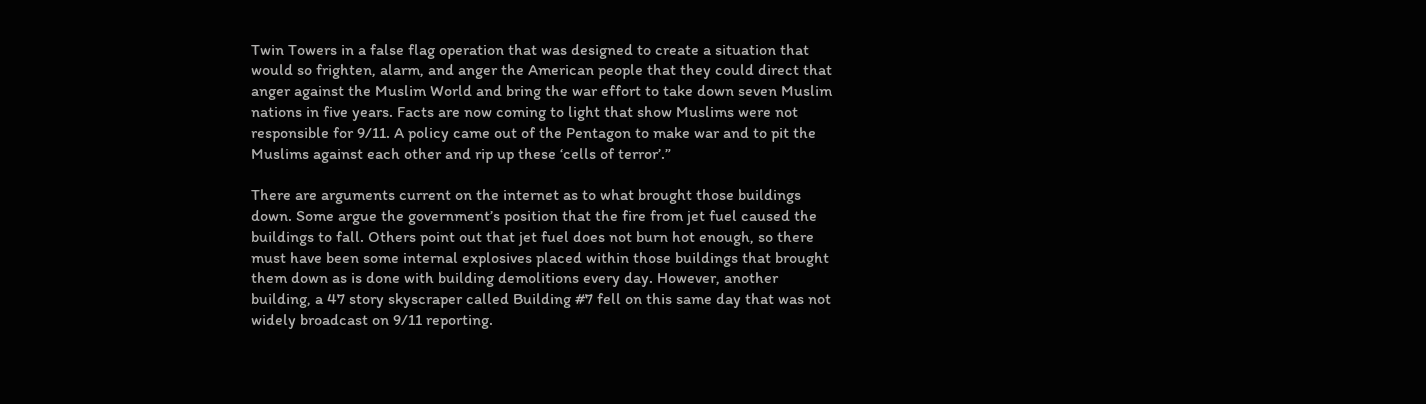Twin Towers in a false flag operation that was designed to create a situation that would so frighten, alarm, and anger the American people that they could direct that anger against the Muslim World and bring the war effort to take down seven Muslim nations in five years. Facts are now coming to light that show Muslims were not responsible for 9/11. A policy came out of the Pentagon to make war and to pit the Muslims against each other and rip up these ‘cells of terror’.”

There are arguments current on the internet as to what brought those buildings down. Some argue the government’s position that the fire from jet fuel caused the buildings to fall. Others point out that jet fuel does not burn hot enough, so there must have been some internal explosives placed within those buildings that brought them down as is done with building demolitions every day. However, another building, a 47 story skyscraper called Building #7 fell on this same day that was not widely broadcast on 9/11 reporting.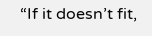“If it doesn’t fit,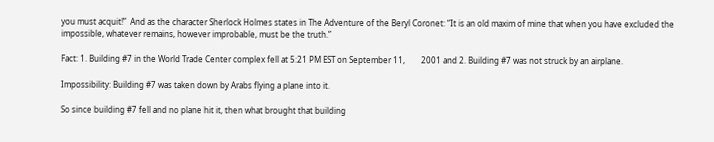you must acquit!”  And as the character Sherlock Holmes states in The Adventure of the Beryl Coronet: “It is an old maxim of mine that when you have excluded the impossible, whatever remains, however improbable, must be the truth.”

Fact: 1. Building #7 in the World Trade Center complex fell at 5:21 PM EST on September 11,        2001 and 2. Building #7 was not struck by an airplane.

Impossibility: Building #7 was taken down by Arabs flying a plane into it.

So since building #7 fell and no plane hit it, then what brought that building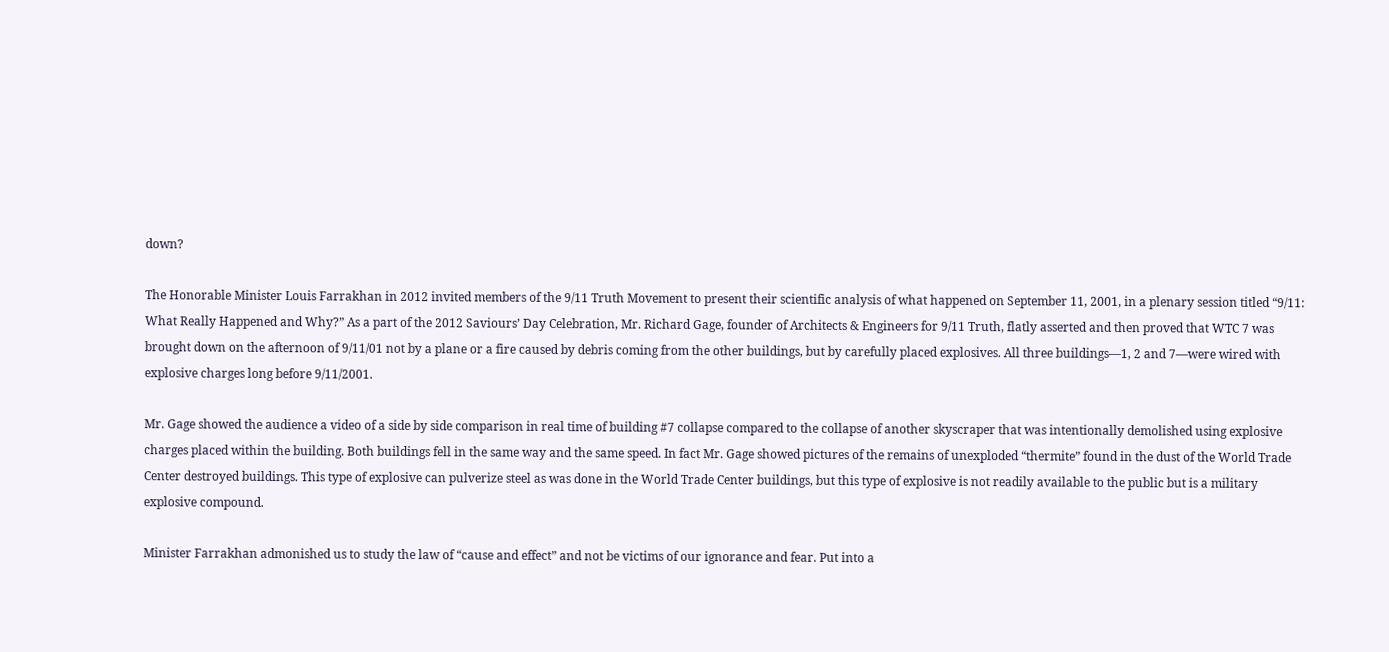down?

The Honorable Minister Louis Farrakhan in 2012 invited members of the 9/11 Truth Movement to present their scientific analysis of what happened on September 11, 2001, in a plenary session titled “9/11: What Really Happened and Why?” As a part of the 2012 Saviours’ Day Celebration, Mr. Richard Gage, founder of Architects & Engineers for 9/11 Truth, flatly asserted and then proved that WTC 7 was brought down on the afternoon of 9/11/01 not by a plane or a fire caused by debris coming from the other buildings, but by carefully placed explosives. All three buildings—1, 2 and 7—were wired with explosive charges long before 9/11/2001.

Mr. Gage showed the audience a video of a side by side comparison in real time of building #7 collapse compared to the collapse of another skyscraper that was intentionally demolished using explosive charges placed within the building. Both buildings fell in the same way and the same speed. In fact Mr. Gage showed pictures of the remains of unexploded “thermite” found in the dust of the World Trade Center destroyed buildings. This type of explosive can pulverize steel as was done in the World Trade Center buildings, but this type of explosive is not readily available to the public but is a military explosive compound.

Minister Farrakhan admonished us to study the law of “cause and effect” and not be victims of our ignorance and fear. Put into a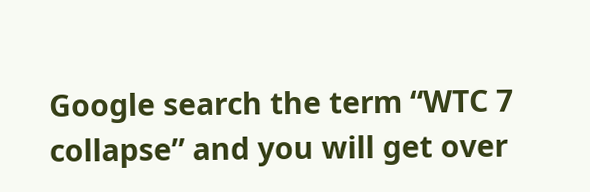Google search the term “WTC 7 collapse” and you will get over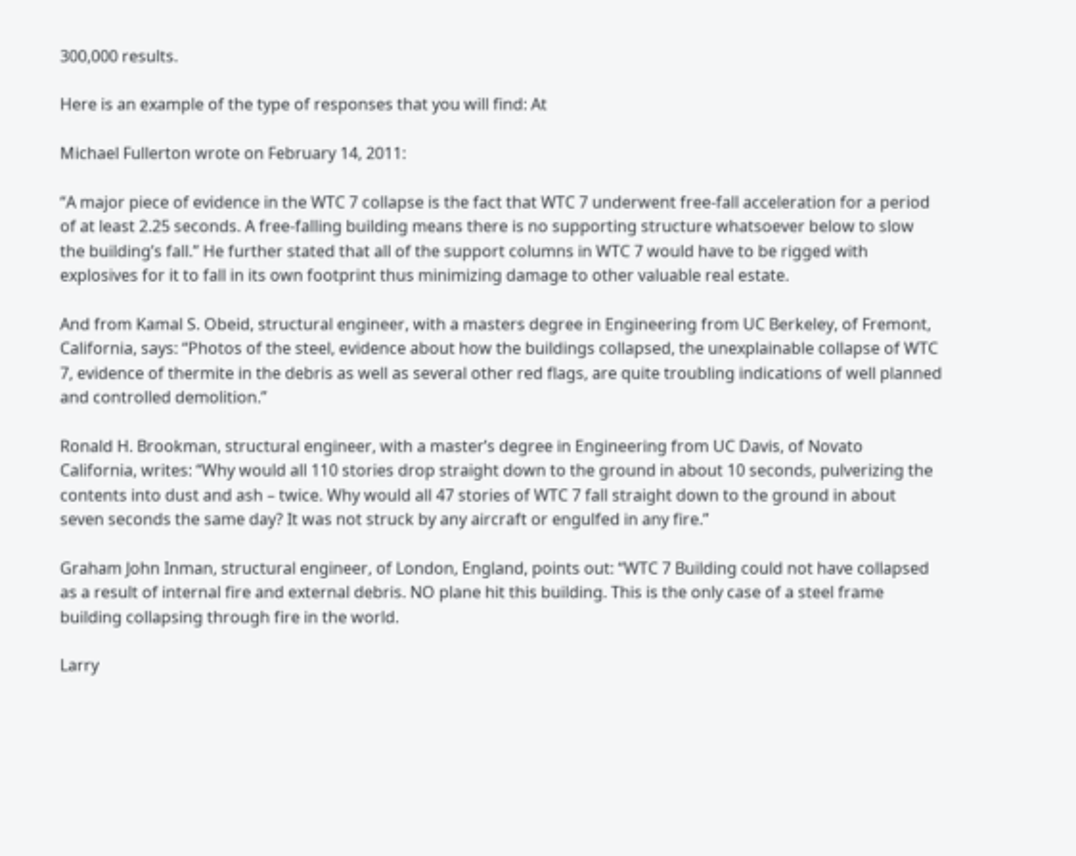300,000 results.

Here is an example of the type of responses that you will find: At

Michael Fullerton wrote on February 14, 2011:

“A major piece of evidence in the WTC 7 collapse is the fact that WTC 7 underwent free-fall acceleration for a period of at least 2.25 seconds. A free-falling building means there is no supporting structure whatsoever below to slow the building’s fall.” He further stated that all of the support columns in WTC 7 would have to be rigged with explosives for it to fall in its own footprint thus minimizing damage to other valuable real estate.

And from Kamal S. Obeid, structural engineer, with a masters degree in Engineering from UC Berkeley, of Fremont, California, says: “Photos of the steel, evidence about how the buildings collapsed, the unexplainable collapse of WTC 7, evidence of thermite in the debris as well as several other red flags, are quite troubling indications of well planned and controlled demolition.”

Ronald H. Brookman, structural engineer, with a master’s degree in Engineering from UC Davis, of Novato California, writes: “Why would all 110 stories drop straight down to the ground in about 10 seconds, pulverizing the contents into dust and ash – twice. Why would all 47 stories of WTC 7 fall straight down to the ground in about seven seconds the same day? It was not struck by any aircraft or engulfed in any fire.”

Graham John Inman, structural engineer, of London, England, points out: “WTC 7 Building could not have collapsed as a result of internal fire and external debris. NO plane hit this building. This is the only case of a steel frame building collapsing through fire in the world.

Larry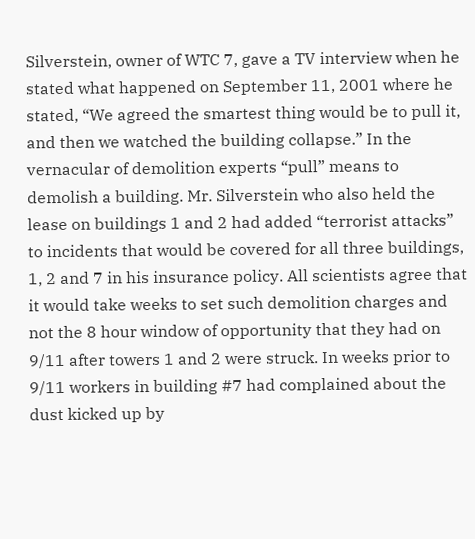Silverstein, owner of WTC 7, gave a TV interview when he stated what happened on September 11, 2001 where he stated, “We agreed the smartest thing would be to pull it, and then we watched the building collapse.” In the vernacular of demolition experts “pull” means to demolish a building. Mr. Silverstein who also held the lease on buildings 1 and 2 had added “terrorist attacks” to incidents that would be covered for all three buildings, 1, 2 and 7 in his insurance policy. All scientists agree that it would take weeks to set such demolition charges and not the 8 hour window of opportunity that they had on 9/11 after towers 1 and 2 were struck. In weeks prior to 9/11 workers in building #7 had complained about the dust kicked up by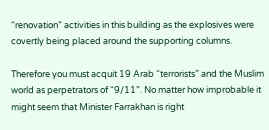“renovation” activities in this building as the explosives were covertly being placed around the supporting columns.

Therefore you must acquit 19 Arab “terrorists” and the Muslim world as perpetrators of “9/11”. No matter how improbable it might seem that Minister Farrakhan is right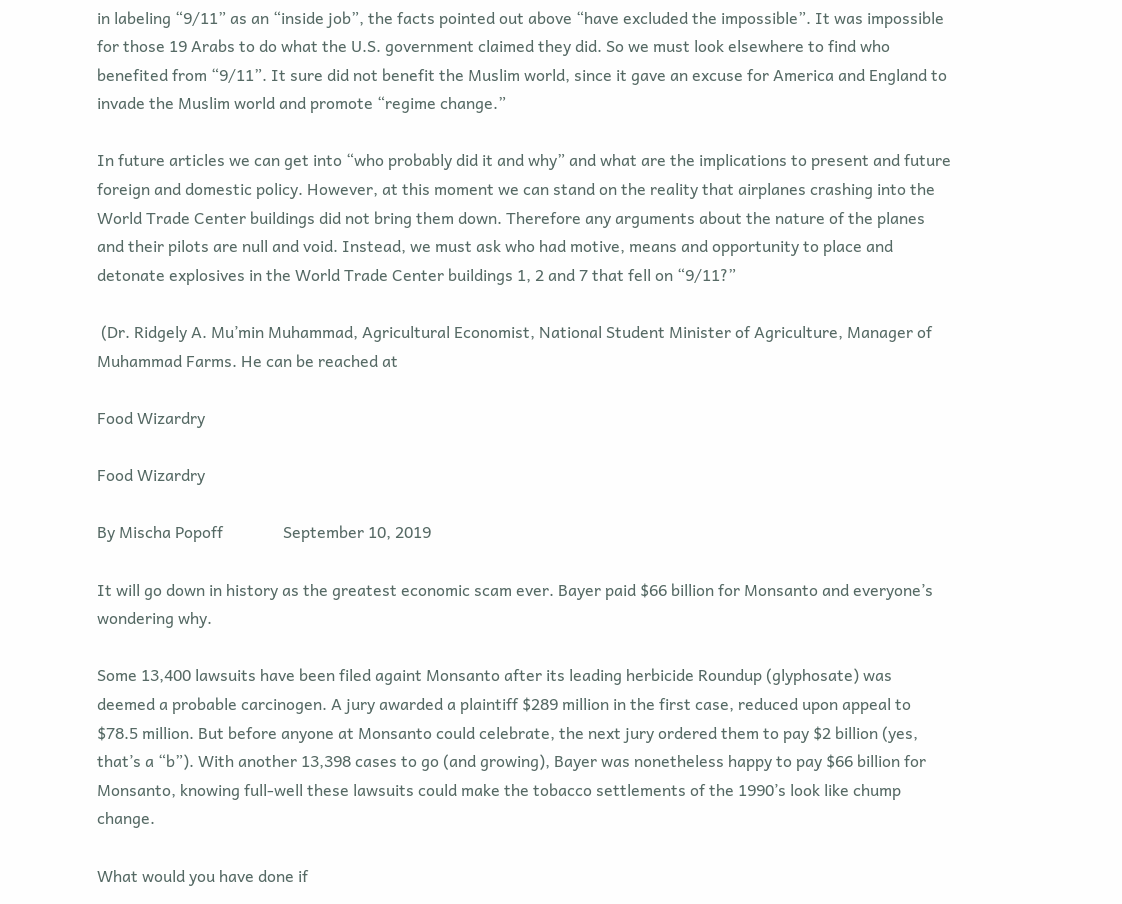in labeling “9/11” as an “inside job”, the facts pointed out above “have excluded the impossible”. It was impossible for those 19 Arabs to do what the U.S. government claimed they did. So we must look elsewhere to find who benefited from “9/11”. It sure did not benefit the Muslim world, since it gave an excuse for America and England to invade the Muslim world and promote “regime change.”

In future articles we can get into “who probably did it and why” and what are the implications to present and future foreign and domestic policy. However, at this moment we can stand on the reality that airplanes crashing into the World Trade Center buildings did not bring them down. Therefore any arguments about the nature of the planes and their pilots are null and void. Instead, we must ask who had motive, means and opportunity to place and detonate explosives in the World Trade Center buildings 1, 2 and 7 that fell on “9/11?”

 (Dr. Ridgely A. Mu’min Muhammad, Agricultural Economist, National Student Minister of Agriculture, Manager of Muhammad Farms. He can be reached at

Food Wizardry

Food Wizardry

By Mischa Popoff               September 10, 2019

It will go down in history as the greatest economic scam ever. Bayer paid $66 billion for Monsanto and everyone’s wondering why.

Some 13,400 lawsuits have been filed againt Monsanto after its leading herbicide Roundup (glyphosate) was deemed a probable carcinogen. A jury awarded a plaintiff $289 million in the first case, reduced upon appeal to $78.5 million. But before anyone at Monsanto could celebrate, the next jury ordered them to pay $2 billion (yes, that’s a “b”). With another 13,398 cases to go (and growing), Bayer was nonetheless happy to pay $66 billion for Monsanto, knowing full-well these lawsuits could make the tobacco settlements of the 1990’s look like chump change.

What would you have done if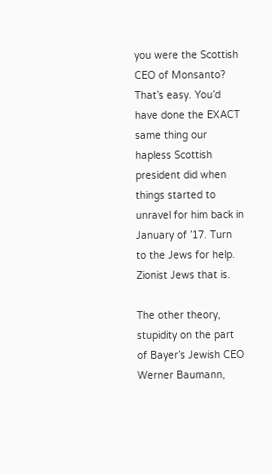you were the Scottish CEO of Monsanto? That’s easy. You’d have done the EXACT same thing our hapless Scottish president did when things started to unravel for him back in January of ’17. Turn to the Jews for help. Zionist Jews that is.

The other theory, stupidity on the part of Bayer’s Jewish CEO Werner Baumann,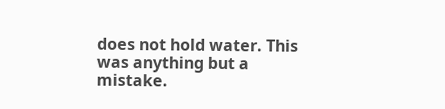does not hold water. This was anything but a mistake.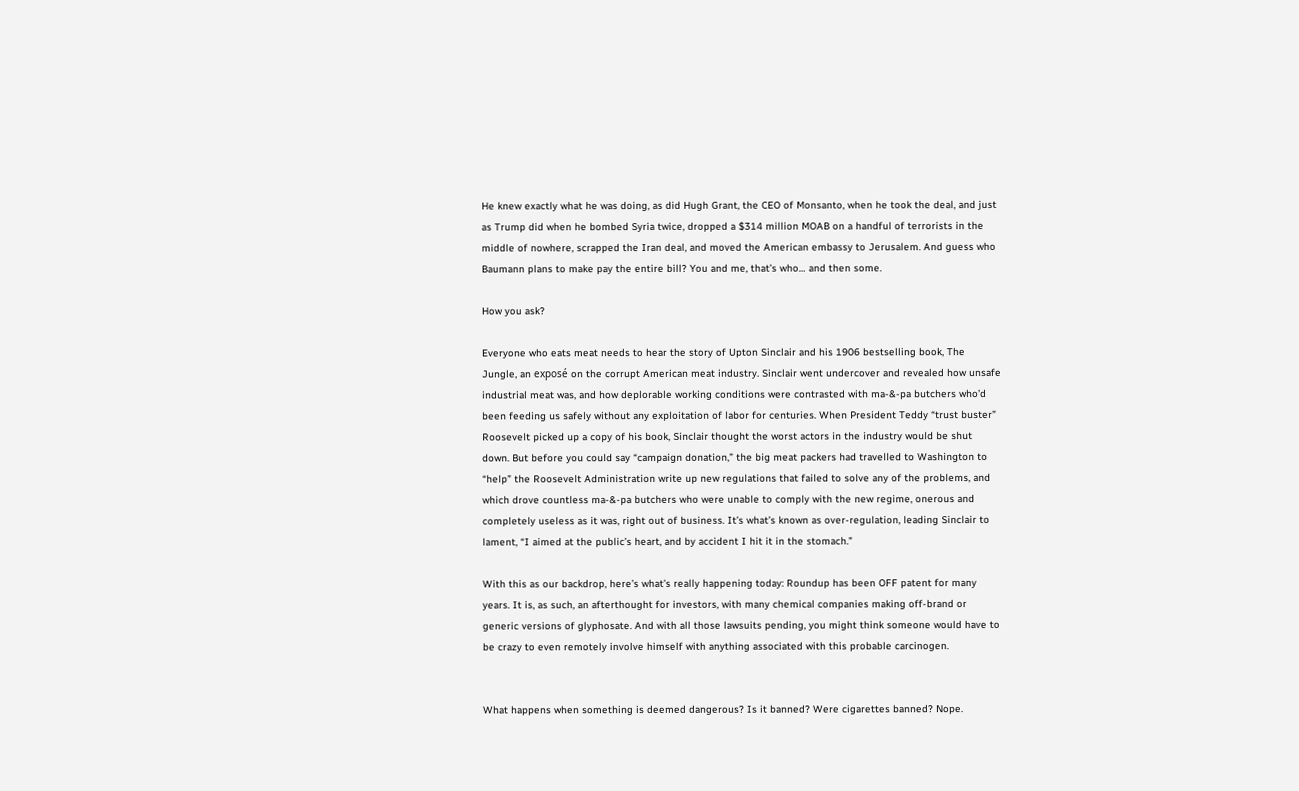He knew exactly what he was doing, as did Hugh Grant, the CEO of Monsanto, when he took the deal, and just as Trump did when he bombed Syria twice, dropped a $314 million MOAB on a handful of terrorists in the middle of nowhere, scrapped the Iran deal, and moved the American embassy to Jerusalem. And guess who Baumann plans to make pay the entire bill? You and me, that’s who… and then some.

How you ask?

Everyone who eats meat needs to hear the story of Upton Sinclair and his 1906 bestselling book, The Jungle, an exposé on the corrupt American meat industry. Sinclair went undercover and revealed how unsafe industrial meat was, and how deplorable working conditions were contrasted with ma-&-pa butchers who’d been feeding us safely without any exploitation of labor for centuries. When President Teddy “trust buster” Roosevelt picked up a copy of his book, Sinclair thought the worst actors in the industry would be shut down. But before you could say “campaign donation,” the big meat packers had travelled to Washington to “help” the Roosevelt Administration write up new regulations that failed to solve any of the problems, and which drove countless ma-&-pa butchers who were unable to comply with the new regime, onerous and completely useless as it was, right out of business. It’s what’s known as over-regulation, leading Sinclair to lament, “I aimed at the public’s heart, and by accident I hit it in the stomach.”

With this as our backdrop, here’s what’s really happening today: Roundup has been OFF patent for many years. It is, as such, an afterthought for investors, with many chemical companies making off-brand or generic versions of glyphosate. And with all those lawsuits pending, you might think someone would have to be crazy to even remotely involve himself with anything associated with this probable carcinogen.


What happens when something is deemed dangerous? Is it banned? Were cigarettes banned? Nope.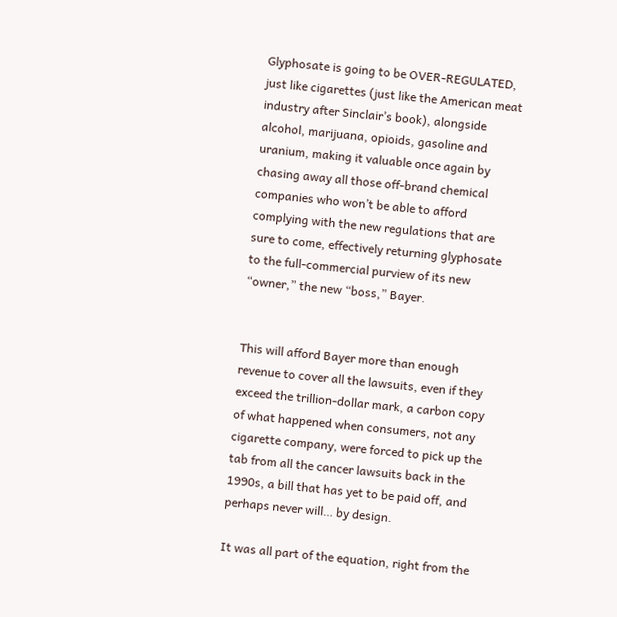Glyphosate is going to be OVER-REGULATED, just like cigarettes (just like the American meat industry after Sinclair’s book), alongside alcohol, marijuana, opioids, gasoline and uranium, making it valuable once again by chasing away all those off-brand chemical companies who won’t be able to afford complying with the new regulations that are sure to come, effectively returning glyphosate to the full-commercial purview of its new “owner,” the new “boss,” Bayer.


This will afford Bayer more than enough revenue to cover all the lawsuits, even if they exceed the trillion-dollar mark, a carbon copy of what happened when consumers, not any cigarette company, were forced to pick up the tab from all the cancer lawsuits back in the 1990s, a bill that has yet to be paid off, and perhaps never will… by design.

It was all part of the equation, right from the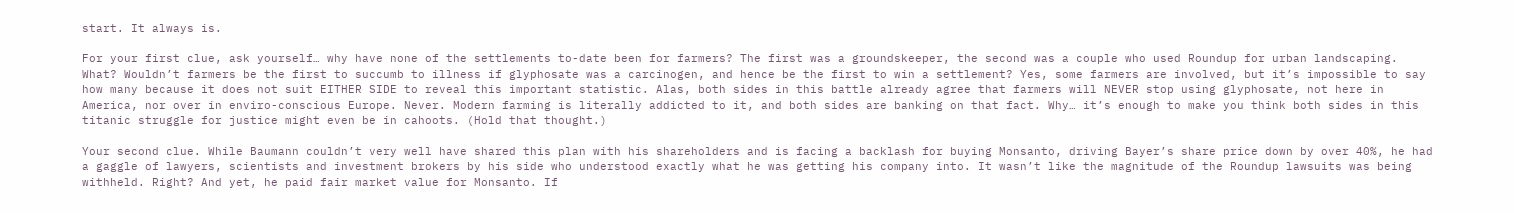start. It always is.

For your first clue, ask yourself… why have none of the settlements to-date been for farmers? The first was a groundskeeper, the second was a couple who used Roundup for urban landscaping. What? Wouldn’t farmers be the first to succumb to illness if glyphosate was a carcinogen, and hence be the first to win a settlement? Yes, some farmers are involved, but it’s impossible to say how many because it does not suit EITHER SIDE to reveal this important statistic. Alas, both sides in this battle already agree that farmers will NEVER stop using glyphosate, not here in America, nor over in enviro-conscious Europe. Never. Modern farming is literally addicted to it, and both sides are banking on that fact. Why… it’s enough to make you think both sides in this titanic struggle for justice might even be in cahoots. (Hold that thought.)

Your second clue. While Baumann couldn’t very well have shared this plan with his shareholders and is facing a backlash for buying Monsanto, driving Bayer’s share price down by over 40%, he had a gaggle of lawyers, scientists and investment brokers by his side who understood exactly what he was getting his company into. It wasn’t like the magnitude of the Roundup lawsuits was being withheld. Right? And yet, he paid fair market value for Monsanto. If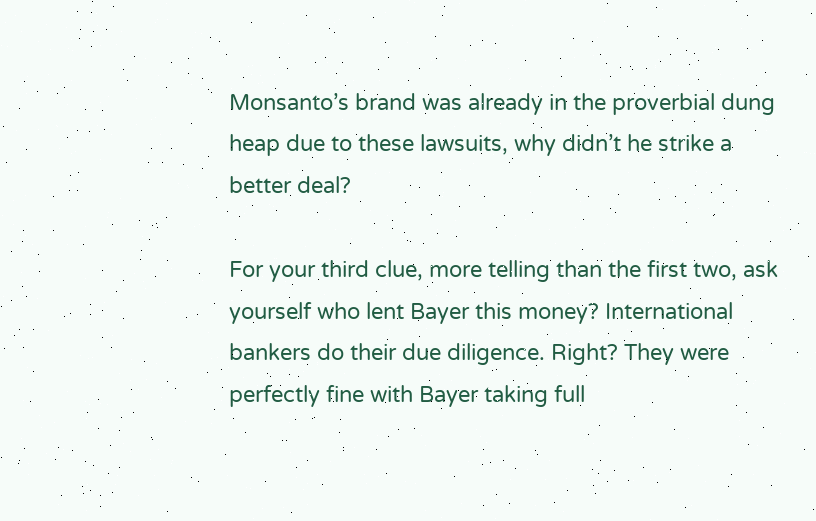Monsanto’s brand was already in the proverbial dung heap due to these lawsuits, why didn’t he strike a better deal?

For your third clue, more telling than the first two, ask yourself who lent Bayer this money? International bankers do their due diligence. Right? They were perfectly fine with Bayer taking full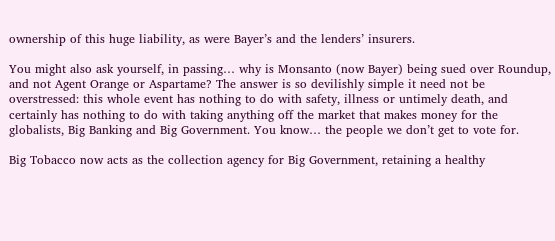ownership of this huge liability, as were Bayer’s and the lenders’ insurers.

You might also ask yourself, in passing… why is Monsanto (now Bayer) being sued over Roundup, and not Agent Orange or Aspartame? The answer is so devilishly simple it need not be overstressed: this whole event has nothing to do with safety, illness or untimely death, and certainly has nothing to do with taking anything off the market that makes money for the globalists, Big Banking and Big Government. You know… the people we don’t get to vote for.

Big Tobacco now acts as the collection agency for Big Government, retaining a healthy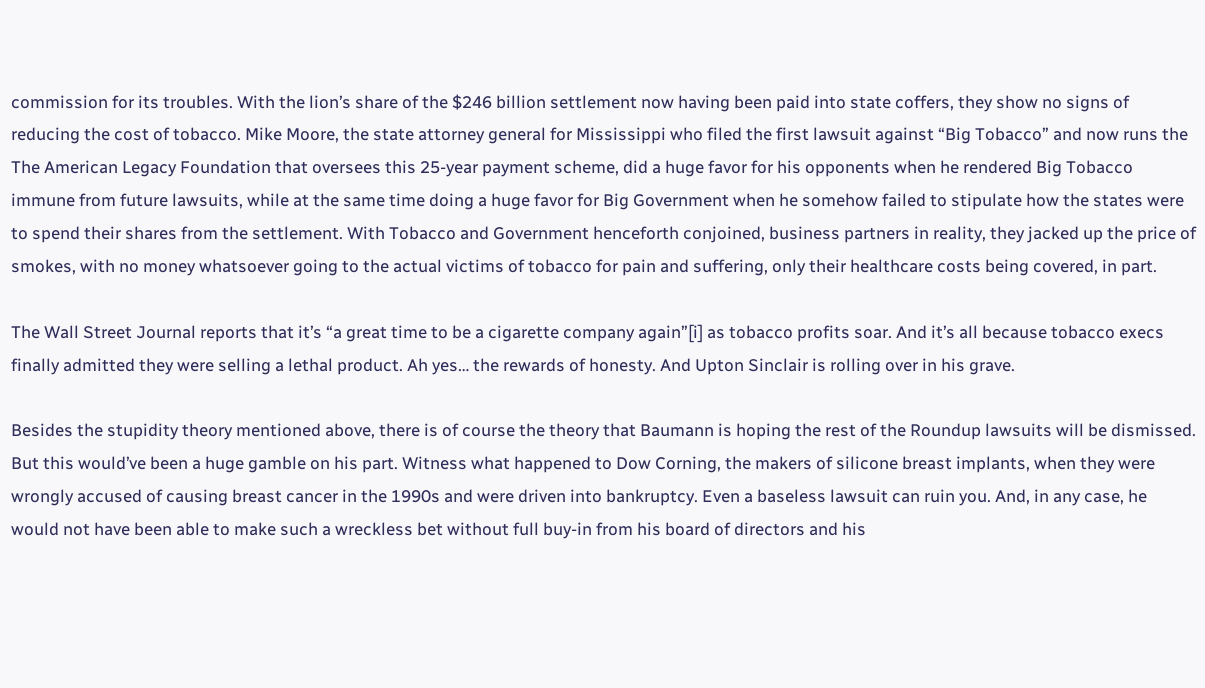commission for its troubles. With the lion’s share of the $246 billion settlement now having been paid into state coffers, they show no signs of reducing the cost of tobacco. Mike Moore, the state attorney general for Mississippi who filed the first lawsuit against “Big Tobacco” and now runs the The American Legacy Foundation that oversees this 25-year payment scheme, did a huge favor for his opponents when he rendered Big Tobacco immune from future lawsuits, while at the same time doing a huge favor for Big Government when he somehow failed to stipulate how the states were to spend their shares from the settlement. With Tobacco and Government henceforth conjoined, business partners in reality, they jacked up the price of smokes, with no money whatsoever going to the actual victims of tobacco for pain and suffering, only their healthcare costs being covered, in part.

The Wall Street Journal reports that it’s “a great time to be a cigarette company again”[i] as tobacco profits soar. And it’s all because tobacco execs finally admitted they were selling a lethal product. Ah yes… the rewards of honesty. And Upton Sinclair is rolling over in his grave.

Besides the stupidity theory mentioned above, there is of course the theory that Baumann is hoping the rest of the Roundup lawsuits will be dismissed. But this would’ve been a huge gamble on his part. Witness what happened to Dow Corning, the makers of silicone breast implants, when they were wrongly accused of causing breast cancer in the 1990s and were driven into bankruptcy. Even a baseless lawsuit can ruin you. And, in any case, he would not have been able to make such a wreckless bet without full buy-in from his board of directors and his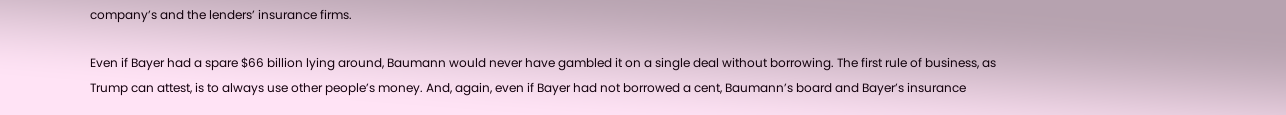company’s and the lenders’ insurance firms.

Even if Bayer had a spare $66 billion lying around, Baumann would never have gambled it on a single deal without borrowing. The first rule of business, as Trump can attest, is to always use other people’s money. And, again, even if Bayer had not borrowed a cent, Baumann’s board and Bayer’s insurance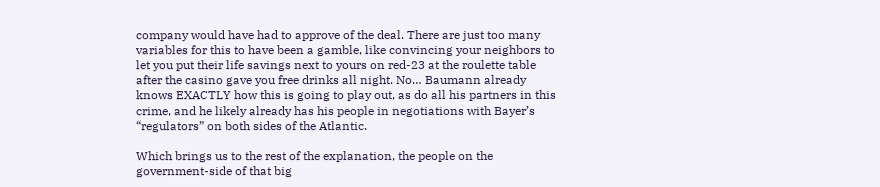company would have had to approve of the deal. There are just too many variables for this to have been a gamble, like convincing your neighbors to let you put their life savings next to yours on red-23 at the roulette table after the casino gave you free drinks all night. No… Baumann already knows EXACTLY how this is going to play out, as do all his partners in this crime, and he likely already has his people in negotiations with Bayer’s “regulators” on both sides of the Atlantic.

Which brings us to the rest of the explanation, the people on the government-side of that big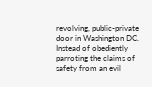revolving, public-private door in Washington DC. Instead of obediently parroting the claims of safety from an evil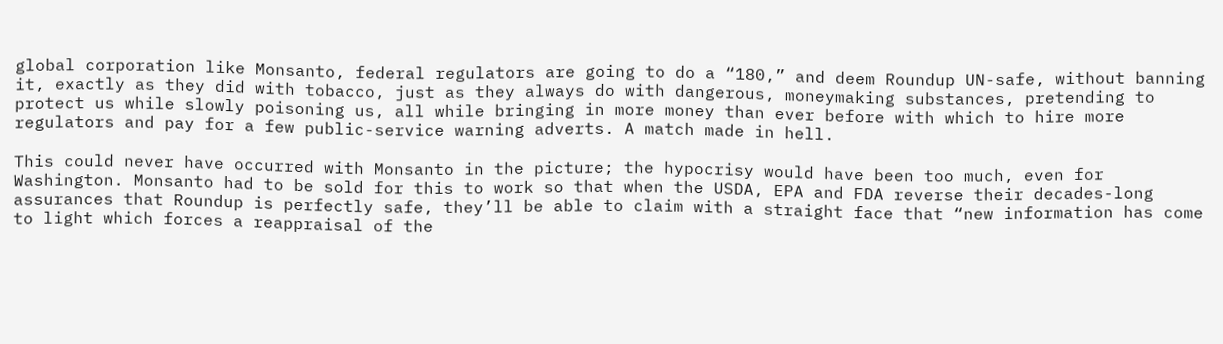global corporation like Monsanto, federal regulators are going to do a “180,” and deem Roundup UN-safe, without banning it, exactly as they did with tobacco, just as they always do with dangerous, moneymaking substances, pretending to protect us while slowly poisoning us, all while bringing in more money than ever before with which to hire more regulators and pay for a few public-service warning adverts. A match made in hell.

This could never have occurred with Monsanto in the picture; the hypocrisy would have been too much, even for Washington. Monsanto had to be sold for this to work so that when the USDA, EPA and FDA reverse their decades-long assurances that Roundup is perfectly safe, they’ll be able to claim with a straight face that “new information has come to light which forces a reappraisal of the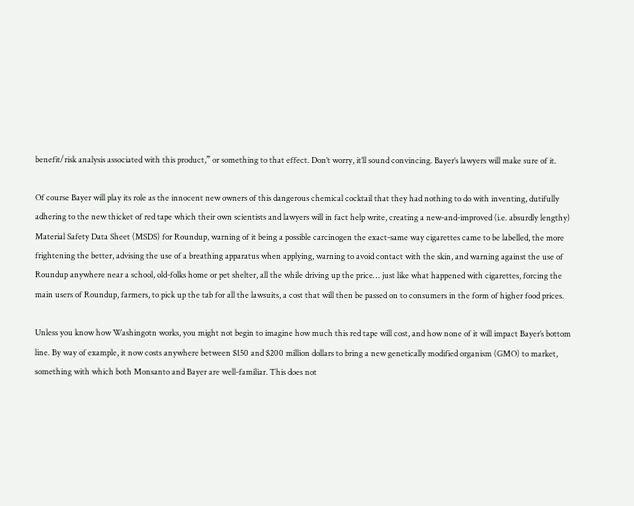benefit/risk analysis associated with this product,” or something to that effect. Don’t worry, it’ll sound convincing. Bayer’s lawyers will make sure of it.

Of course Bayer will play its role as the innocent new owners of this dangerous chemical cocktail that they had nothing to do with inventing, dutifully adhering to the new thicket of red tape which their own scientists and lawyers will in fact help write, creating a new-and-improved (i.e. absurdly lengthy) Material Safety Data Sheet (MSDS) for Roundup, warning of it being a possible carcinogen the exact-same way cigarettes came to be labelled, the more frightening the better, advising the use of a breathing apparatus when applying, warning to avoid contact with the skin, and warning against the use of Roundup anywhere near a school, old-folks home or pet shelter, all the while driving up the price… just like what happened with cigarettes, forcing the main users of Roundup, farmers, to pick up the tab for all the lawsuits, a cost that will then be passed on to consumers in the form of higher food prices.

Unless you know how Washingotn works, you might not begin to imagine how much this red tape will cost, and how none of it will impact Bayer’s bottom line. By way of example, it now costs anywhere between $150 and $200 million dollars to bring a new genetically modified organism (GMO) to market, something with which both Monsanto and Bayer are well-familiar. This does not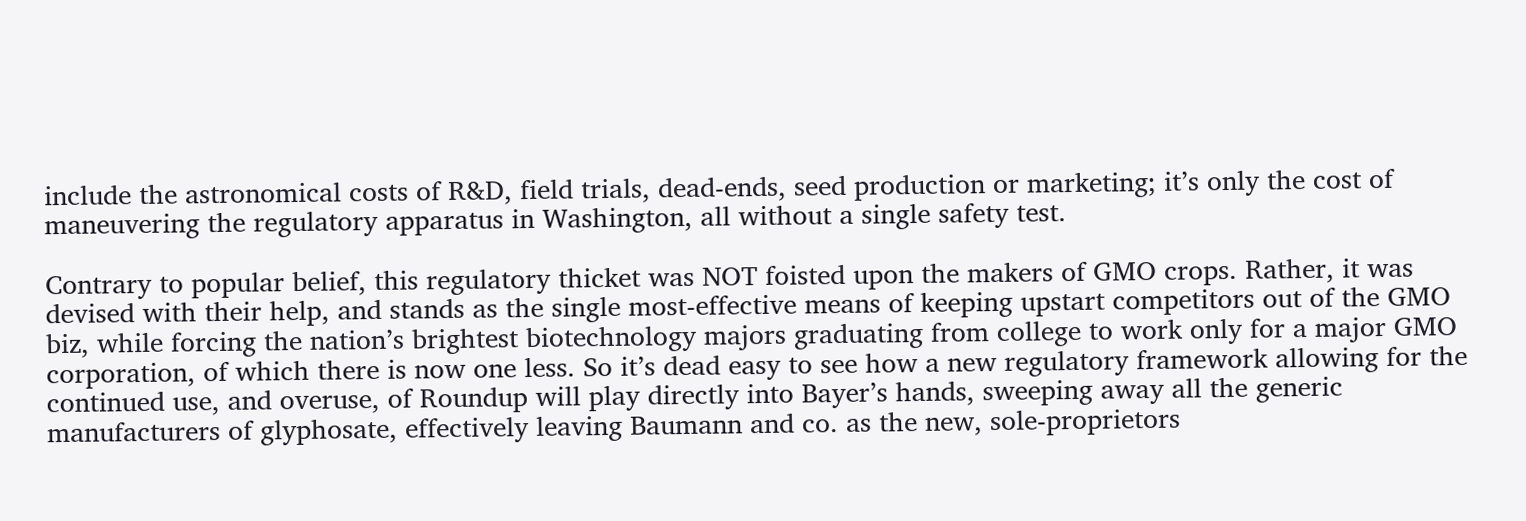include the astronomical costs of R&D, field trials, dead-ends, seed production or marketing; it’s only the cost of maneuvering the regulatory apparatus in Washington, all without a single safety test.

Contrary to popular belief, this regulatory thicket was NOT foisted upon the makers of GMO crops. Rather, it was devised with their help, and stands as the single most-effective means of keeping upstart competitors out of the GMO biz, while forcing the nation’s brightest biotechnology majors graduating from college to work only for a major GMO corporation, of which there is now one less. So it’s dead easy to see how a new regulatory framework allowing for the continued use, and overuse, of Roundup will play directly into Bayer’s hands, sweeping away all the generic manufacturers of glyphosate, effectively leaving Baumann and co. as the new, sole-proprietors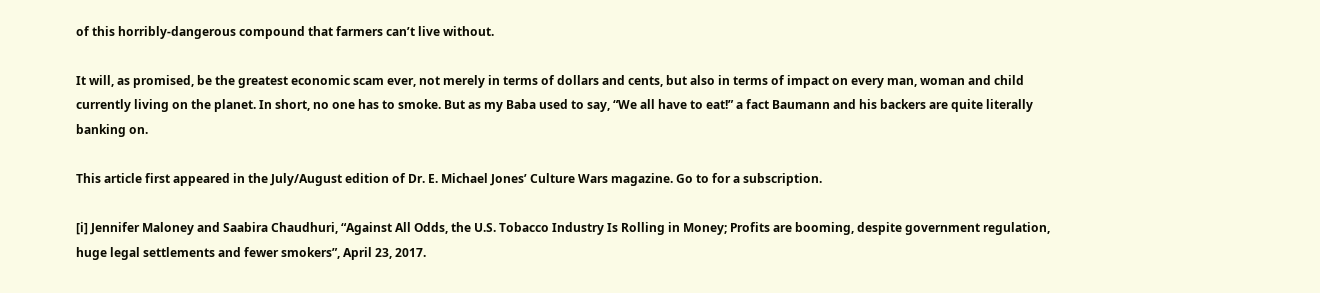of this horribly-dangerous compound that farmers can’t live without.

It will, as promised, be the greatest economic scam ever, not merely in terms of dollars and cents, but also in terms of impact on every man, woman and child currently living on the planet. In short, no one has to smoke. But as my Baba used to say, “We all have to eat!” a fact Baumann and his backers are quite literally banking on.

This article first appeared in the July/August edition of Dr. E. Michael Jones’ Culture Wars magazine. Go to for a subscription.

[i] Jennifer Maloney and Saabira Chaudhuri, “Against All Odds, the U.S. Tobacco Industry Is Rolling in Money; Profits are booming, despite government regulation, huge legal settlements and fewer smokers”, April 23, 2017.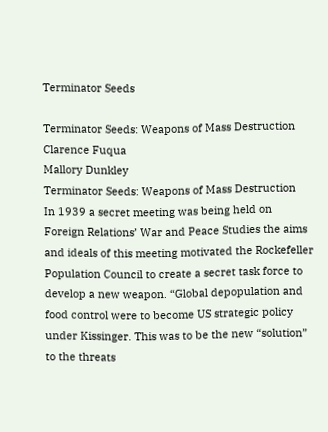Terminator Seeds

Terminator Seeds: Weapons of Mass Destruction
Clarence Fuqua
Mallory Dunkley
Terminator Seeds: Weapons of Mass Destruction
In 1939 a secret meeting was being held on Foreign Relations’ War and Peace Studies the aims and ideals of this meeting motivated the Rockefeller Population Council to create a secret task force to develop a new weapon. “Global depopulation and food control were to become US strategic policy under Kissinger. This was to be the new “solution” to the threats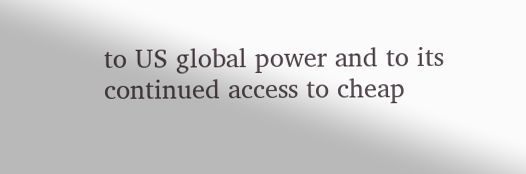to US global power and to its continued access to cheap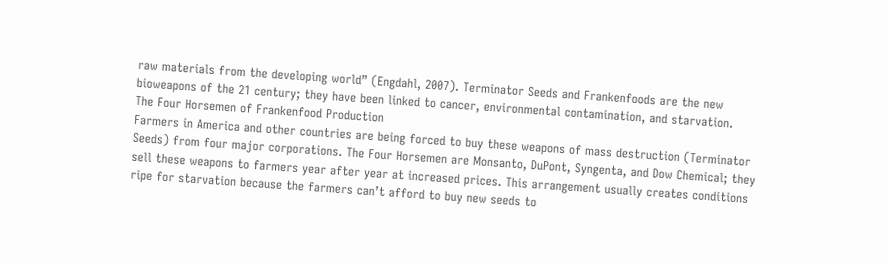raw materials from the developing world” (Engdahl, 2007). Terminator Seeds and Frankenfoods are the new bioweapons of the 21 century; they have been linked to cancer, environmental contamination, and starvation.
The Four Horsemen of Frankenfood Production
Farmers in America and other countries are being forced to buy these weapons of mass destruction (Terminator Seeds) from four major corporations. The Four Horsemen are Monsanto, DuPont, Syngenta, and Dow Chemical; they sell these weapons to farmers year after year at increased prices. This arrangement usually creates conditions ripe for starvation because the farmers can’t afford to buy new seeds to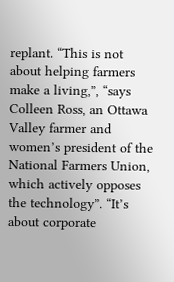replant. “This is not about helping farmers make a living,”, “says Colleen Ross, an Ottawa Valley farmer and women’s president of the National Farmers Union, which actively opposes the technology”. “It’s about corporate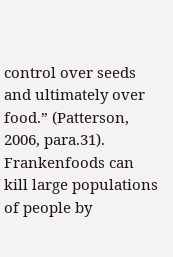control over seeds and ultimately over food.” (Patterson, 2006, para.31).
Frankenfoods can kill large populations of people by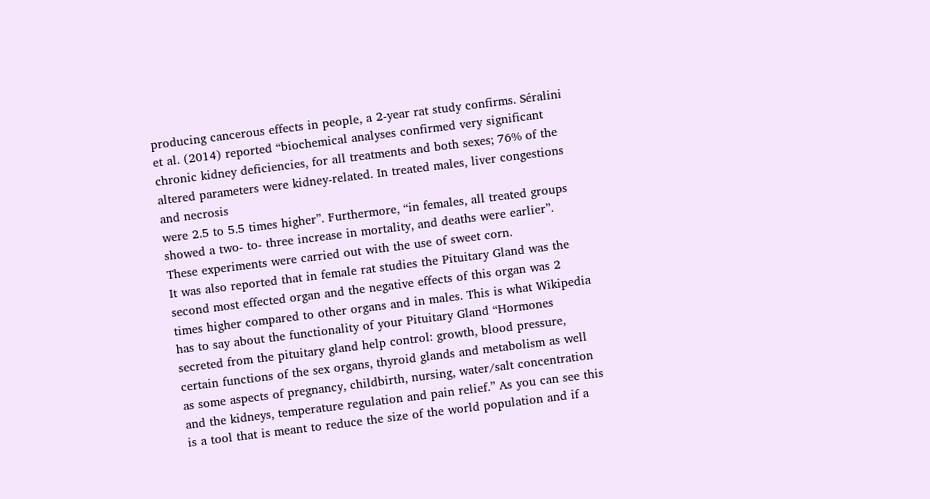producing cancerous effects in people, a 2-year rat study confirms. Séralini et al. (2014) reported “biochemical analyses confirmed very significant chronic kidney deficiencies, for all treatments and both sexes; 76% of the altered parameters were kidney-related. In treated males, liver congestions and necrosis
were 2.5 to 5.5 times higher”. Furthermore, “in females, all treated groups showed a two- to- three increase in mortality, and deaths were earlier”. These experiments were carried out with the use of sweet corn.
It was also reported that in female rat studies the Pituitary Gland was the second most effected organ and the negative effects of this organ was 2 times higher compared to other organs and in males. This is what Wikipedia has to say about the functionality of your Pituitary Gland “Hormones secreted from the pituitary gland help control: growth, blood pressure, certain functions of the sex organs, thyroid glands and metabolism as well as some aspects of pregnancy, childbirth, nursing, water/salt concentration and the kidneys, temperature regulation and pain relief.” As you can see this is a tool that is meant to reduce the size of the world population and if a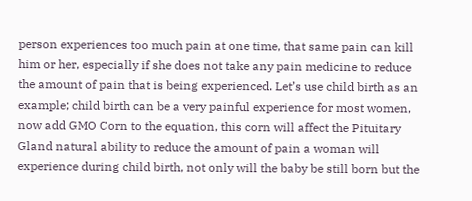person experiences too much pain at one time, that same pain can kill him or her, especially if she does not take any pain medicine to reduce the amount of pain that is being experienced. Let’s use child birth as an example; child birth can be a very painful experience for most women, now add GMO Corn to the equation, this corn will affect the Pituitary Gland natural ability to reduce the amount of pain a woman will experience during child birth, not only will the baby be still born but the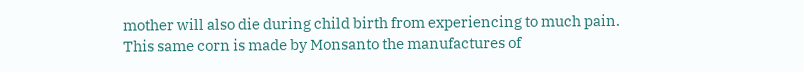mother will also die during child birth from experiencing to much pain.
This same corn is made by Monsanto the manufactures of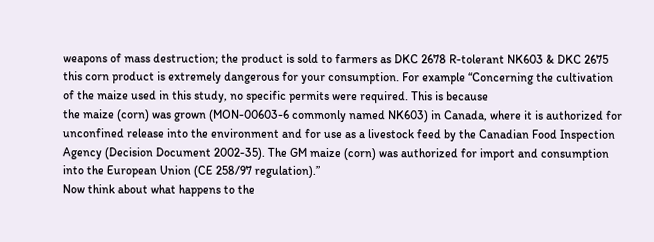weapons of mass destruction; the product is sold to farmers as DKC 2678 R-tolerant NK603 & DKC 2675 this corn product is extremely dangerous for your consumption. For example “Concerning the cultivation of the maize used in this study, no specific permits were required. This is because
the maize (corn) was grown (MON-00603-6 commonly named NK603) in Canada, where it is authorized for unconfined release into the environment and for use as a livestock feed by the Canadian Food Inspection Agency (Decision Document 2002-35). The GM maize (corn) was authorized for import and consumption into the European Union (CE 258/97 regulation).”
Now think about what happens to the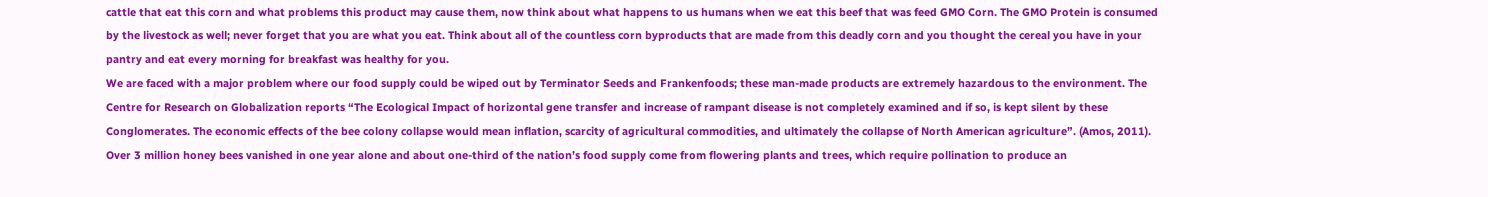cattle that eat this corn and what problems this product may cause them, now think about what happens to us humans when we eat this beef that was feed GMO Corn. The GMO Protein is consumed by the livestock as well; never forget that you are what you eat. Think about all of the countless corn byproducts that are made from this deadly corn and you thought the cereal you have in your pantry and eat every morning for breakfast was healthy for you.
We are faced with a major problem where our food supply could be wiped out by Terminator Seeds and Frankenfoods; these man-made products are extremely hazardous to the environment. The Centre for Research on Globalization reports “The Ecological Impact of horizontal gene transfer and increase of rampant disease is not completely examined and if so, is kept silent by these Conglomerates. The economic effects of the bee colony collapse would mean inflation, scarcity of agricultural commodities, and ultimately the collapse of North American agriculture”. (Amos, 2011). Over 3 million honey bees vanished in one year alone and about one-third of the nation’s food supply come from flowering plants and trees, which require pollination to produce an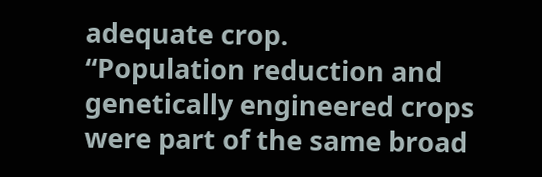adequate crop.
“Population reduction and genetically engineered crops were part of the same broad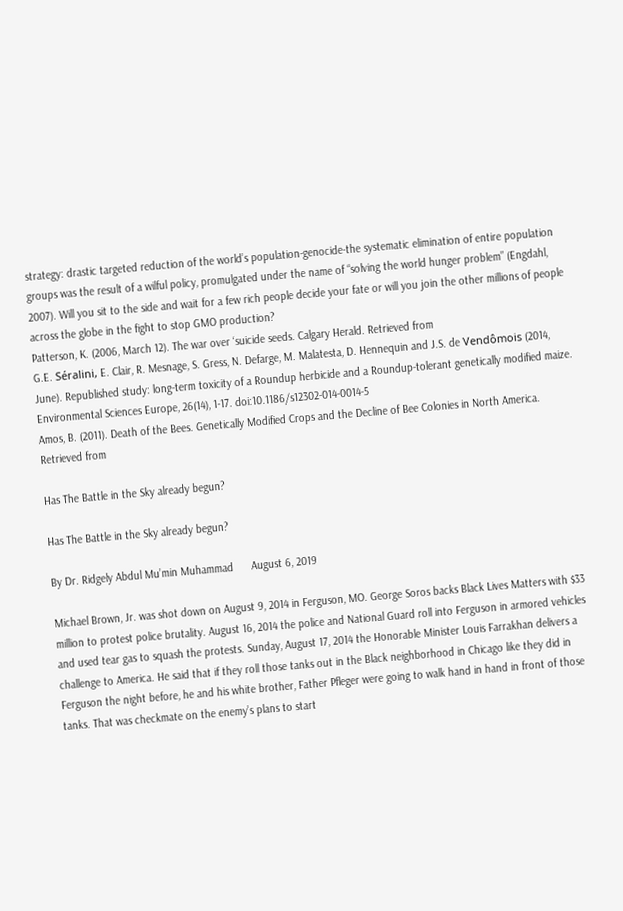strategy: drastic targeted reduction of the world’s population-genocide-the systematic elimination of entire population groups was the result of a wilful policy, promulgated under the name of “solving the world hunger problem” (Engdahl, 2007). Will you sit to the side and wait for a few rich people decide your fate or will you join the other millions of people across the globe in the fight to stop GMO production?
Patterson, K. (2006, March 12). The war over ‘suicide seeds. Calgary Herald. Retrieved from
G.E. Séralini, E. Clair, R. Mesnage, S. Gress, N. Defarge, M. Malatesta, D. Hennequin and J.S. de Vendômois (2014, June). Republished study: long-term toxicity of a Roundup herbicide and a Roundup-tolerant genetically modified maize. Environmental Sciences Europe, 26(14), 1-17. doi:10.1186/s12302-014-0014-5
Amos, B. (2011). Death of the Bees. Genetically Modified Crops and the Decline of Bee Colonies in North America. Retrieved from

Has The Battle in the Sky already begun?

Has The Battle in the Sky already begun?

By Dr. Ridgely Abdul Mu’min Muhammad      August 6, 2019

Michael Brown, Jr. was shot down on August 9, 2014 in Ferguson, MO. George Soros backs Black Lives Matters with $33 million to protest police brutality. August 16, 2014 the police and National Guard roll into Ferguson in armored vehicles and used tear gas to squash the protests. Sunday, August 17, 2014 the Honorable Minister Louis Farrakhan delivers a challenge to America. He said that if they roll those tanks out in the Black neighborhood in Chicago like they did in Ferguson the night before, he and his white brother, Father Pfleger were going to walk hand in hand in front of those tanks. That was checkmate on the enemy’s plans to start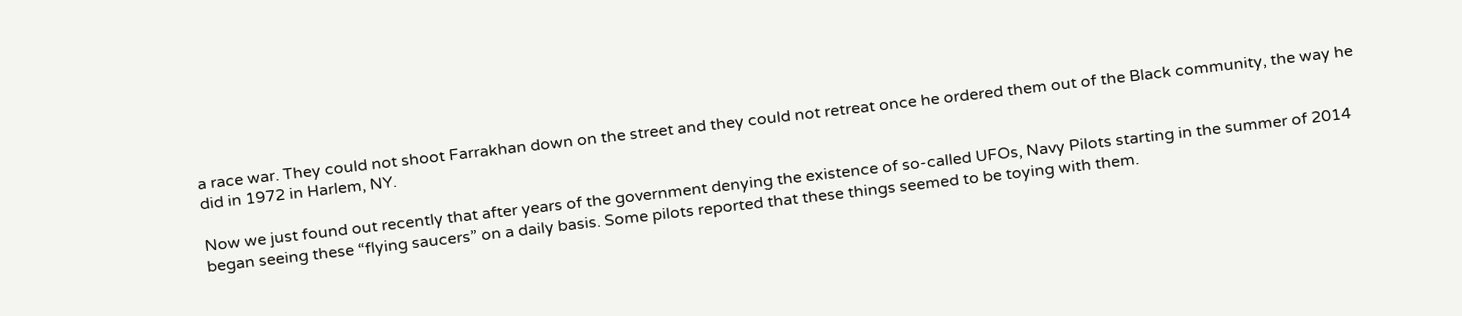a race war. They could not shoot Farrakhan down on the street and they could not retreat once he ordered them out of the Black community, the way he did in 1972 in Harlem, NY.

Now we just found out recently that after years of the government denying the existence of so-called UFOs, Navy Pilots starting in the summer of 2014 began seeing these “flying saucers” on a daily basis. Some pilots reported that these things seemed to be toying with them.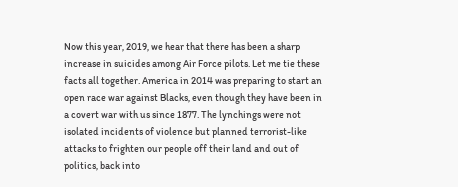Now this year, 2019, we hear that there has been a sharp increase in suicides among Air Force pilots. Let me tie these facts all together. America in 2014 was preparing to start an open race war against Blacks, even though they have been in a covert war with us since 1877. The lynchings were not isolated incidents of violence but planned terrorist-like attacks to frighten our people off their land and out of politics, back into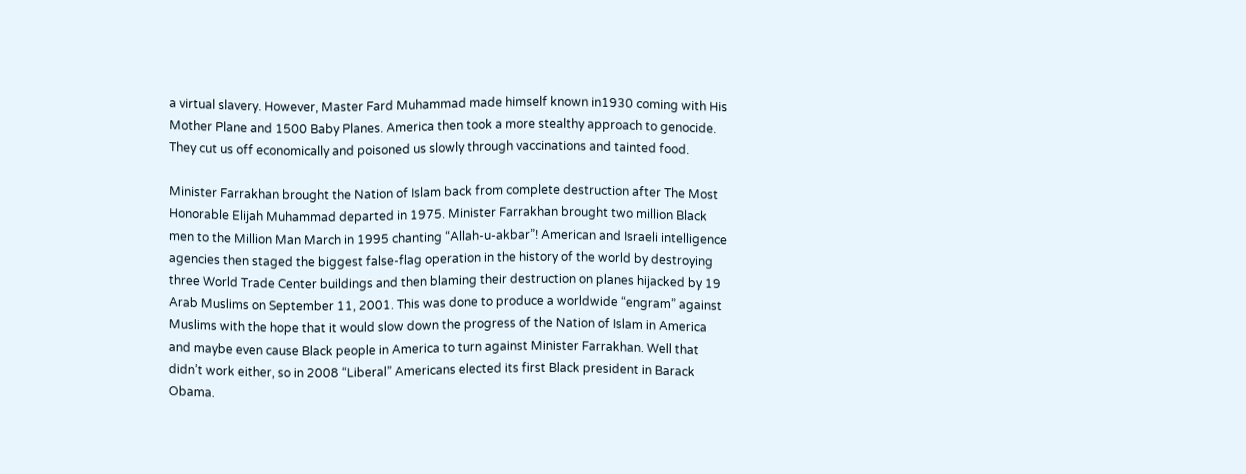a virtual slavery. However, Master Fard Muhammad made himself known in1930 coming with His Mother Plane and 1500 Baby Planes. America then took a more stealthy approach to genocide. They cut us off economically and poisoned us slowly through vaccinations and tainted food.

Minister Farrakhan brought the Nation of Islam back from complete destruction after The Most Honorable Elijah Muhammad departed in 1975. Minister Farrakhan brought two million Black men to the Million Man March in 1995 chanting “Allah-u-akbar”! American and Israeli intelligence agencies then staged the biggest false-flag operation in the history of the world by destroying three World Trade Center buildings and then blaming their destruction on planes hijacked by 19 Arab Muslims on September 11, 2001. This was done to produce a worldwide “engram” against Muslims with the hope that it would slow down the progress of the Nation of Islam in America and maybe even cause Black people in America to turn against Minister Farrakhan. Well that didn’t work either, so in 2008 “Liberal” Americans elected its first Black president in Barack Obama.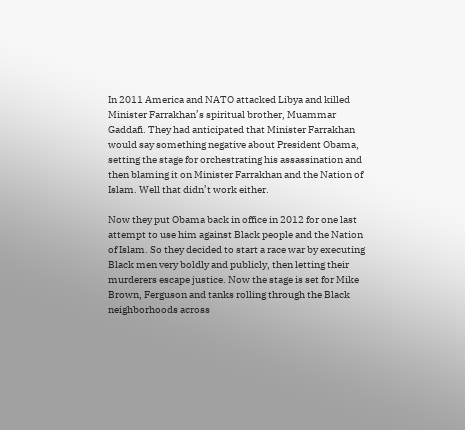In 2011 America and NATO attacked Libya and killed Minister Farrakhan’s spiritual brother, Muammar Gaddafi. They had anticipated that Minister Farrakhan would say something negative about President Obama, setting the stage for orchestrating his assassination and then blaming it on Minister Farrakhan and the Nation of Islam. Well that didn’t work either.

Now they put Obama back in office in 2012 for one last attempt to use him against Black people and the Nation of Islam. So they decided to start a race war by executing Black men very boldly and publicly, then letting their murderers escape justice. Now the stage is set for Mike Brown, Ferguson and tanks rolling through the Black neighborhoods across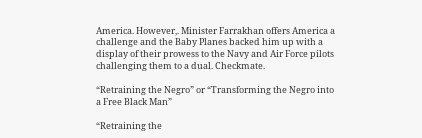America. However,. Minister Farrakhan offers America a challenge and the Baby Planes backed him up with a display of their prowess to the Navy and Air Force pilots challenging them to a dual. Checkmate.

“Retraining the Negro” or “Transforming the Negro into a Free Black Man”

“Retraining the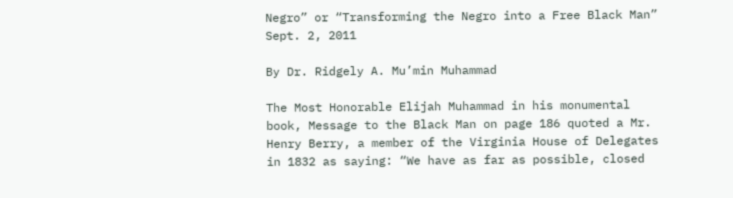Negro” or “Transforming the Negro into a Free Black Man” Sept. 2, 2011

By Dr. Ridgely A. Mu’min Muhammad

The Most Honorable Elijah Muhammad in his monumental book, Message to the Black Man on page 186 quoted a Mr. Henry Berry, a member of the Virginia House of Delegates in 1832 as saying: “We have as far as possible, closed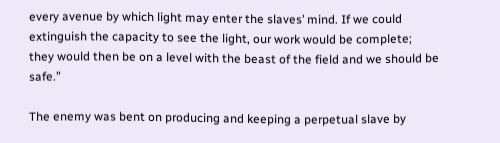every avenue by which light may enter the slaves’ mind. If we could extinguish the capacity to see the light, our work would be complete; they would then be on a level with the beast of the field and we should be safe.”

The enemy was bent on producing and keeping a perpetual slave by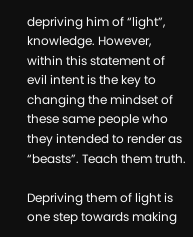depriving him of “light”, knowledge. However, within this statement of evil intent is the key to changing the mindset of these same people who they intended to render as “beasts”. Teach them truth.

Depriving them of light is one step towards making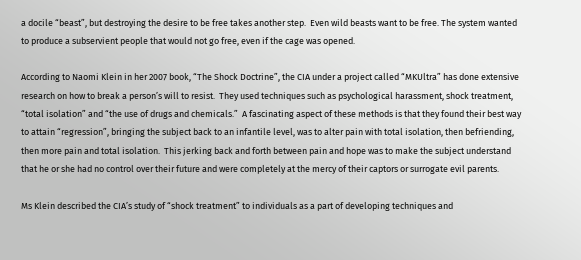a docile “beast”, but destroying the desire to be free takes another step.  Even wild beasts want to be free. The system wanted to produce a subservient people that would not go free, even if the cage was opened.

According to Naomi Klein in her 2007 book, “The Shock Doctrine”, the CIA under a project called “MKUltra” has done extensive research on how to break a person’s will to resist.  They used techniques such as psychological harassment, shock treatment, “total isolation” and “the use of drugs and chemicals.”  A fascinating aspect of these methods is that they found their best way to attain “regression”, bringing the subject back to an infantile level, was to alter pain with total isolation, then befriending, then more pain and total isolation.  This jerking back and forth between pain and hope was to make the subject understand that he or she had no control over their future and were completely at the mercy of their captors or surrogate evil parents.

Ms Klein described the CIA’s study of “shock treatment” to individuals as a part of developing techniques and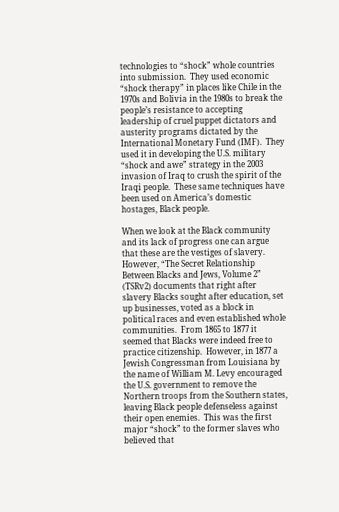technologies to “shock” whole countries into submission.  They used economic “shock therapy” in places like Chile in the 1970s and Bolivia in the 1980s to break the people’s resistance to accepting leadership of cruel puppet dictators and austerity programs dictated by the International Monetary Fund (IMF).  They used it in developing the U.S. military “shock and awe” strategy in the 2003 invasion of Iraq to crush the spirit of the Iraqi people.  These same techniques have been used on America’s domestic hostages, Black people.

When we look at the Black community and its lack of progress one can argue that these are the vestiges of slavery.  However, “The Secret Relationship Between Blacks and Jews, Volume 2” (TSRv2) documents that right after slavery Blacks sought after education, set up businesses, voted as a block in political races and even established whole communities.  From 1865 to 1877 it seemed that Blacks were indeed free to practice citizenship.  However, in 1877 a Jewish Congressman from Louisiana by the name of William M. Levy encouraged the U.S. government to remove the Northern troops from the Southern states, leaving Black people defenseless against their open enemies.  This was the first major “shock” to the former slaves who believed that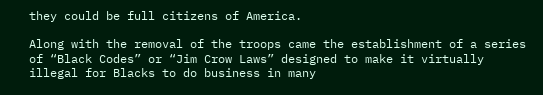they could be full citizens of America.

Along with the removal of the troops came the establishment of a series of “Black Codes” or “Jim Crow Laws” designed to make it virtually illegal for Blacks to do business in many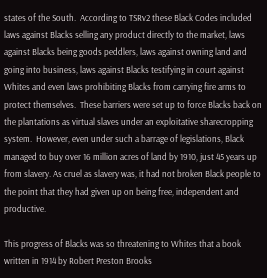states of the South.  According to TSRv2 these Black Codes included laws against Blacks selling any product directly to the market, laws against Blacks being goods peddlers, laws against owning land and going into business, laws against Blacks testifying in court against Whites and even laws prohibiting Blacks from carrying fire arms to protect themselves.  These barriers were set up to force Blacks back on the plantations as virtual slaves under an exploitative sharecropping system.  However, even under such a barrage of legislations, Black managed to buy over 16 million acres of land by 1910, just 45 years up from slavery. As cruel as slavery was, it had not broken Black people to the point that they had given up on being free, independent and productive.

This progress of Blacks was so threatening to Whites that a book written in 1914 by Robert Preston Brooks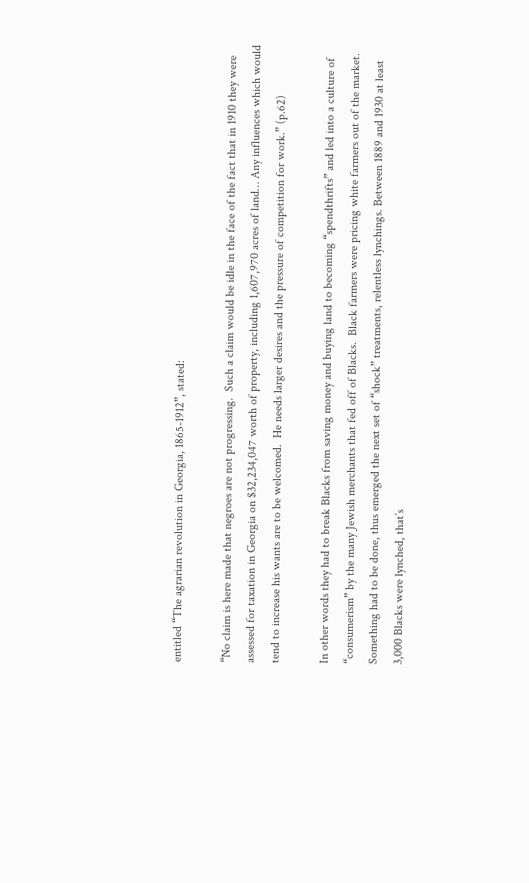entitled “The agrarian revolution in Georgia, 1865-1912”, stated:

“No claim is here made that negroes are not progressing.  Such a claim would be idle in the face of the fact that in 1910 they were assessed for taxation in Georgia on $32,234,047 worth of property, including 1,607,970 acres of land… Any influences which would tend to increase his wants are to be welcomed.  He needs larger desires and the pressure of competition for work.” (p.62)

In other words they had to break Blacks from saving money and buying land to becoming “spendthrifts” and led into a culture of “consumerism” by the many Jewish merchants that fed off of Blacks.  Black farmers were pricing white farmers out of the market. Something had to be done, thus emerged the next set of “shock” treatments, relentless lynchings. Between 1889 and 1930 at least 3,000 Blacks were lynched, that’s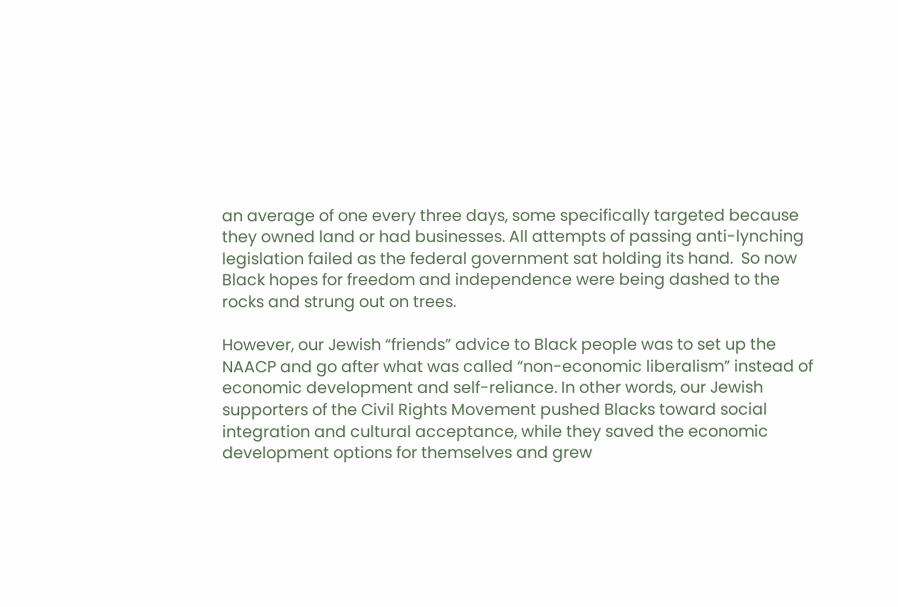an average of one every three days, some specifically targeted because they owned land or had businesses. All attempts of passing anti-lynching legislation failed as the federal government sat holding its hand.  So now Black hopes for freedom and independence were being dashed to the rocks and strung out on trees.

However, our Jewish “friends” advice to Black people was to set up the NAACP and go after what was called “non-economic liberalism” instead of economic development and self-reliance. In other words, our Jewish supporters of the Civil Rights Movement pushed Blacks toward social integration and cultural acceptance, while they saved the economic development options for themselves and grew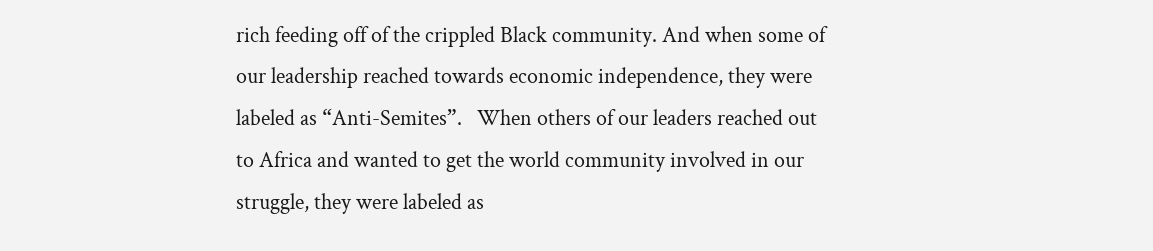rich feeding off of the crippled Black community. And when some of our leadership reached towards economic independence, they were labeled as “Anti-Semites”.   When others of our leaders reached out to Africa and wanted to get the world community involved in our struggle, they were labeled as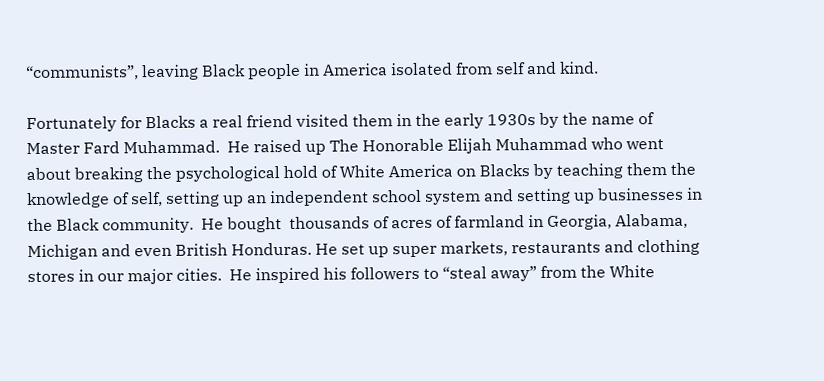“communists”, leaving Black people in America isolated from self and kind.

Fortunately for Blacks a real friend visited them in the early 1930s by the name of Master Fard Muhammad.  He raised up The Honorable Elijah Muhammad who went about breaking the psychological hold of White America on Blacks by teaching them the knowledge of self, setting up an independent school system and setting up businesses in the Black community.  He bought  thousands of acres of farmland in Georgia, Alabama, Michigan and even British Honduras. He set up super markets, restaurants and clothing stores in our major cities.  He inspired his followers to “steal away” from the White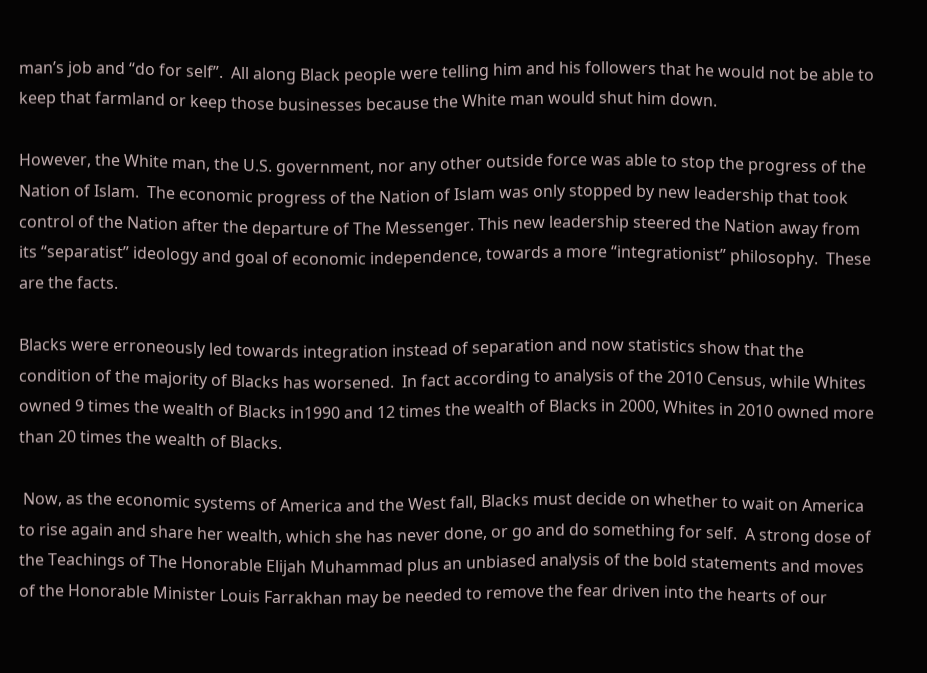man’s job and “do for self”.  All along Black people were telling him and his followers that he would not be able to keep that farmland or keep those businesses because the White man would shut him down.

However, the White man, the U.S. government, nor any other outside force was able to stop the progress of the Nation of Islam.  The economic progress of the Nation of Islam was only stopped by new leadership that took control of the Nation after the departure of The Messenger. This new leadership steered the Nation away from its “separatist” ideology and goal of economic independence, towards a more “integrationist” philosophy.  These are the facts.

Blacks were erroneously led towards integration instead of separation and now statistics show that the condition of the majority of Blacks has worsened.  In fact according to analysis of the 2010 Census, while Whites owned 9 times the wealth of Blacks in1990 and 12 times the wealth of Blacks in 2000, Whites in 2010 owned more than 20 times the wealth of Blacks.

 Now, as the economic systems of America and the West fall, Blacks must decide on whether to wait on America to rise again and share her wealth, which she has never done, or go and do something for self.  A strong dose of the Teachings of The Honorable Elijah Muhammad plus an unbiased analysis of the bold statements and moves of the Honorable Minister Louis Farrakhan may be needed to remove the fear driven into the hearts of our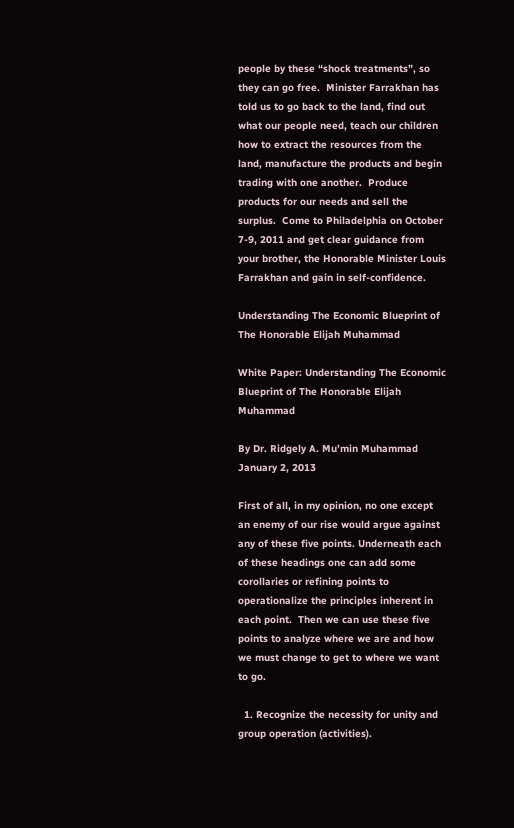people by these “shock treatments”, so they can go free.  Minister Farrakhan has told us to go back to the land, find out what our people need, teach our children how to extract the resources from the land, manufacture the products and begin trading with one another.  Produce products for our needs and sell the surplus.  Come to Philadelphia on October 7-9, 2011 and get clear guidance from your brother, the Honorable Minister Louis Farrakhan and gain in self-confidence.

Understanding The Economic Blueprint of The Honorable Elijah Muhammad

White Paper: Understanding The Economic Blueprint of The Honorable Elijah Muhammad

By Dr. Ridgely A. Mu’min Muhammad    January 2, 2013

First of all, in my opinion, no one except an enemy of our rise would argue against any of these five points. Underneath each of these headings one can add some corollaries or refining points to operationalize the principles inherent in each point.  Then we can use these five points to analyze where we are and how we must change to get to where we want to go.

  1. Recognize the necessity for unity and group operation (activities).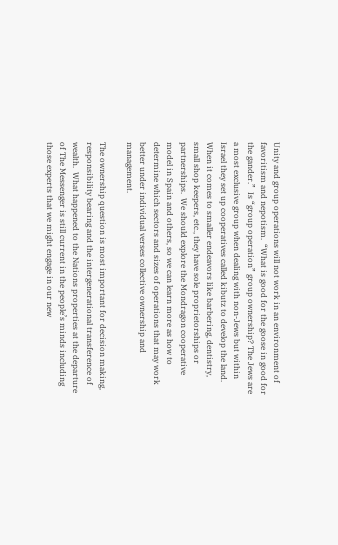Unity and group operations will not work in an environment of favoritism and nepotism.  “What is good for the goose in good for the gander.”  Is “group operation” group ownership? The Jews are a most exclusive group when dealing with non-Jews but within Israel they set up cooperatives called kibutz to develop the land. When it comes to smaller endeavors like barbering, dentistry, small shop keepers, etc., they have sole proprietorships or partnerships.  We should explore the Mondragon cooperative model in Spain and others, so we can learn more as how to determine which sectors and sizes of operations that may work better under individual verses collective ownership and management.

The ownership question is most important for decision making, responsibility bearing and the intergenerational transference of wealth.  What happened to the Nations properties at the departure of The Messenger is still current in the people’s minds including those experts that we might engage in our new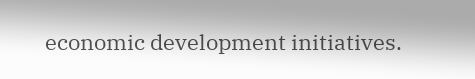economic development initiatives.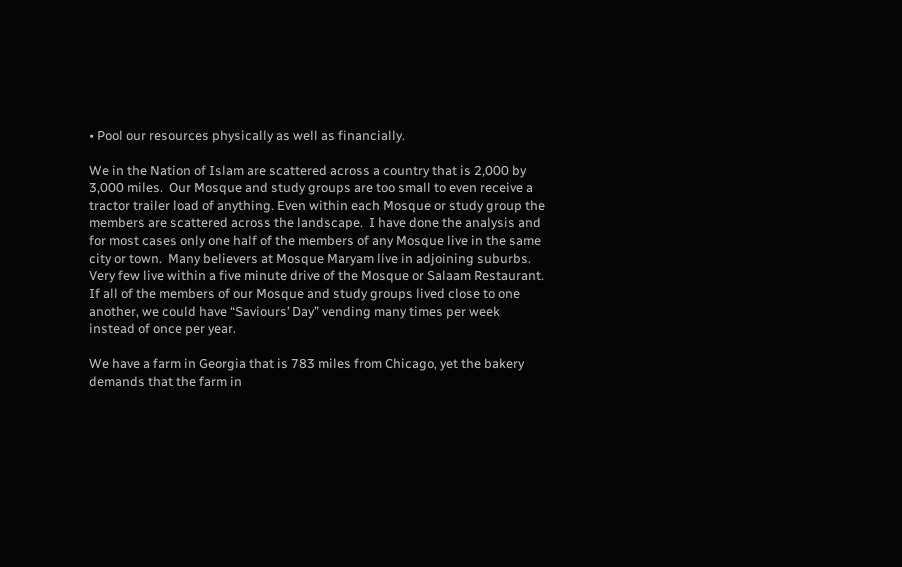• Pool our resources physically as well as financially.

We in the Nation of Islam are scattered across a country that is 2,000 by 3,000 miles.  Our Mosque and study groups are too small to even receive a tractor trailer load of anything. Even within each Mosque or study group the members are scattered across the landscape.  I have done the analysis and for most cases only one half of the members of any Mosque live in the same city or town.  Many believers at Mosque Maryam live in adjoining suburbs.  Very few live within a five minute drive of the Mosque or Salaam Restaurant.  If all of the members of our Mosque and study groups lived close to one another, we could have “Saviours’ Day” vending many times per week instead of once per year.

We have a farm in Georgia that is 783 miles from Chicago, yet the bakery demands that the farm in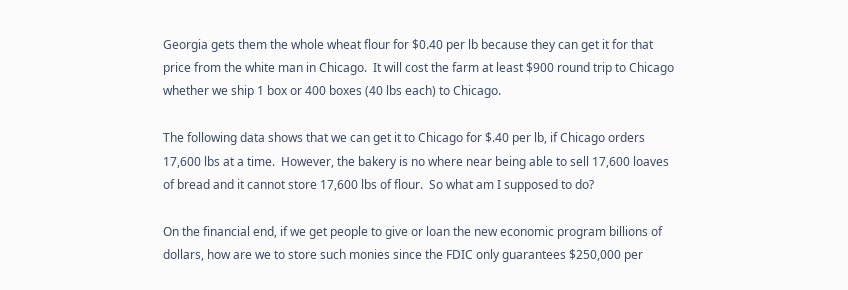Georgia gets them the whole wheat flour for $0.40 per lb because they can get it for that price from the white man in Chicago.  It will cost the farm at least $900 round trip to Chicago whether we ship 1 box or 400 boxes (40 lbs each) to Chicago.

The following data shows that we can get it to Chicago for $.40 per lb, if Chicago orders 17,600 lbs at a time.  However, the bakery is no where near being able to sell 17,600 loaves of bread and it cannot store 17,600 lbs of flour.  So what am I supposed to do?

On the financial end, if we get people to give or loan the new economic program billions of dollars, how are we to store such monies since the FDIC only guarantees $250,000 per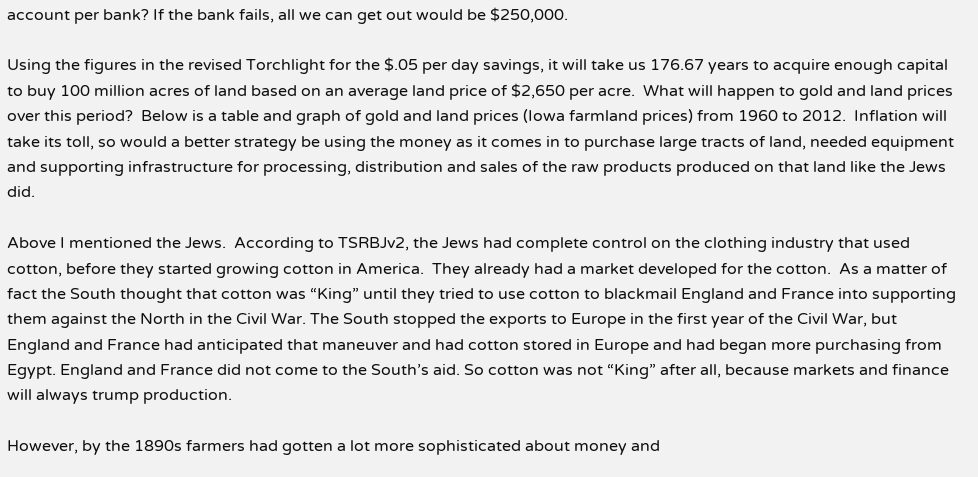account per bank? If the bank fails, all we can get out would be $250,000.

Using the figures in the revised Torchlight for the $.05 per day savings, it will take us 176.67 years to acquire enough capital to buy 100 million acres of land based on an average land price of $2,650 per acre.  What will happen to gold and land prices over this period?  Below is a table and graph of gold and land prices (Iowa farmland prices) from 1960 to 2012.  Inflation will take its toll, so would a better strategy be using the money as it comes in to purchase large tracts of land, needed equipment and supporting infrastructure for processing, distribution and sales of the raw products produced on that land like the Jews did.

Above I mentioned the Jews.  According to TSRBJv2, the Jews had complete control on the clothing industry that used cotton, before they started growing cotton in America.  They already had a market developed for the cotton.  As a matter of fact the South thought that cotton was “King” until they tried to use cotton to blackmail England and France into supporting them against the North in the Civil War. The South stopped the exports to Europe in the first year of the Civil War, but England and France had anticipated that maneuver and had cotton stored in Europe and had began more purchasing from Egypt. England and France did not come to the South’s aid. So cotton was not “King” after all, because markets and finance will always trump production.

However, by the 1890s farmers had gotten a lot more sophisticated about money and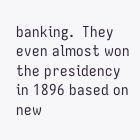banking.  They even almost won the presidency in 1896 based on new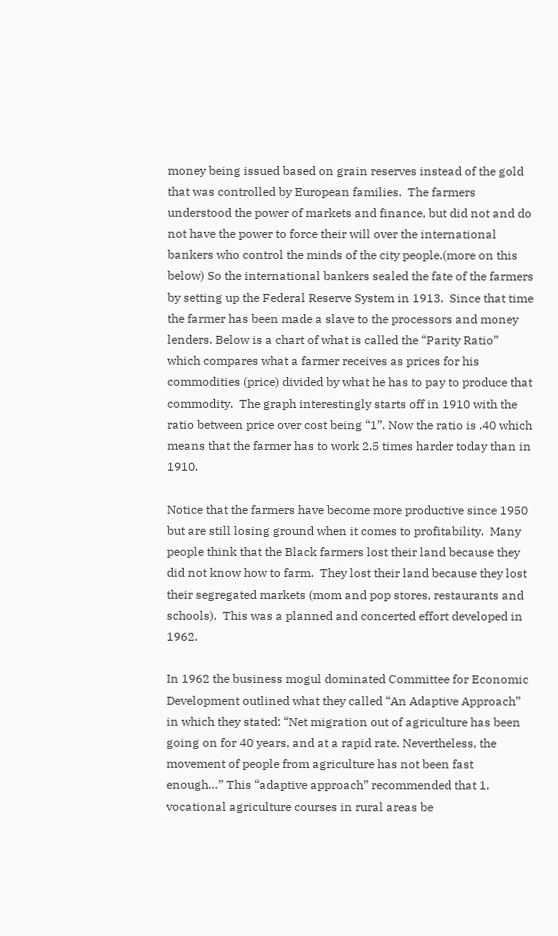money being issued based on grain reserves instead of the gold that was controlled by European families.  The farmers understood the power of markets and finance, but did not and do not have the power to force their will over the international bankers who control the minds of the city people.(more on this below) So the international bankers sealed the fate of the farmers by setting up the Federal Reserve System in 1913.  Since that time the farmer has been made a slave to the processors and money lenders. Below is a chart of what is called the “Parity Ratio” which compares what a farmer receives as prices for his commodities (price) divided by what he has to pay to produce that commodity.  The graph interestingly starts off in 1910 with the ratio between price over cost being “1”. Now the ratio is .40 which means that the farmer has to work 2.5 times harder today than in 1910.

Notice that the farmers have become more productive since 1950 but are still losing ground when it comes to profitability.  Many people think that the Black farmers lost their land because they did not know how to farm.  They lost their land because they lost their segregated markets (mom and pop stores, restaurants and schools).  This was a planned and concerted effort developed in 1962.

In 1962 the business mogul dominated Committee for Economic Development outlined what they called “An Adaptive Approach” in which they stated: “Net migration out of agriculture has been going on for 40 years, and at a rapid rate. Nevertheless, the movement of people from agriculture has not been fast enough…” This “adaptive approach” recommended that 1. vocational agriculture courses in rural areas be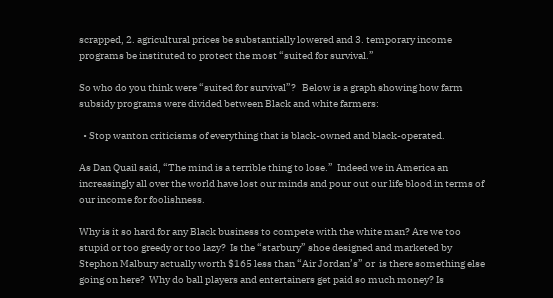scrapped, 2. agricultural prices be substantially lowered and 3. temporary income programs be instituted to protect the most “suited for survival.”

So who do you think were “suited for survival”?   Below is a graph showing how farm subsidy programs were divided between Black and white farmers:

  • Stop wanton criticisms of everything that is black-owned and black-operated.

As Dan Quail said, “The mind is a terrible thing to lose.”  Indeed we in America an increasingly all over the world have lost our minds and pour out our life blood in terms of our income for foolishness.

Why is it so hard for any Black business to compete with the white man? Are we too stupid or too greedy or too lazy?  Is the “starbury” shoe designed and marketed by Stephon Malbury actually worth $165 less than “Air Jordan’s” or  is there something else going on here?  Why do ball players and entertainers get paid so much money? Is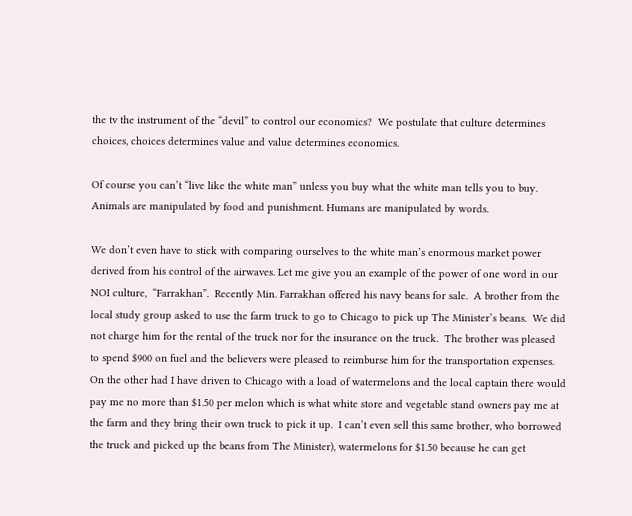the tv the instrument of the “devil” to control our economics?  We postulate that culture determines choices, choices determines value and value determines economics.

Of course you can’t “live like the white man” unless you buy what the white man tells you to buy. Animals are manipulated by food and punishment. Humans are manipulated by words.

We don’t even have to stick with comparing ourselves to the white man’s enormous market power derived from his control of the airwaves. Let me give you an example of the power of one word in our NOI culture,  “Farrakhan”.  Recently Min. Farrakhan offered his navy beans for sale.  A brother from the local study group asked to use the farm truck to go to Chicago to pick up The Minister’s beans.  We did not charge him for the rental of the truck nor for the insurance on the truck.  The brother was pleased to spend $900 on fuel and the believers were pleased to reimburse him for the transportation expenses.  On the other had I have driven to Chicago with a load of watermelons and the local captain there would pay me no more than $1.50 per melon which is what white store and vegetable stand owners pay me at the farm and they bring their own truck to pick it up.  I can’t even sell this same brother, who borrowed the truck and picked up the beans from The Minister), watermelons for $1.50 because he can get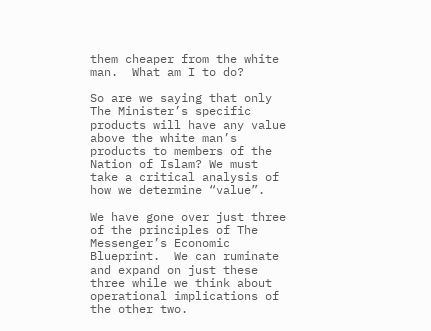them cheaper from the white man.  What am I to do?

So are we saying that only The Minister’s specific products will have any value above the white man’s products to members of the Nation of Islam? We must take a critical analysis of how we determine “value”.

We have gone over just three of the principles of The Messenger’s Economic Blueprint.  We can ruminate and expand on just these three while we think about operational implications of the other two.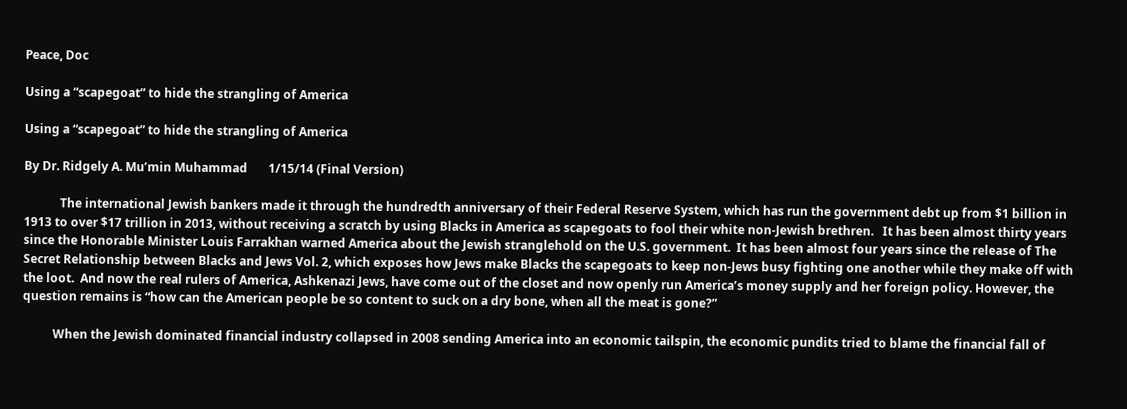Peace, Doc

Using a “scapegoat” to hide the strangling of America

Using a “scapegoat” to hide the strangling of America

By Dr. Ridgely A. Mu’min Muhammad       1/15/14 (Final Version)

            The international Jewish bankers made it through the hundredth anniversary of their Federal Reserve System, which has run the government debt up from $1 billion in 1913 to over $17 trillion in 2013, without receiving a scratch by using Blacks in America as scapegoats to fool their white non-Jewish brethren.   It has been almost thirty years since the Honorable Minister Louis Farrakhan warned America about the Jewish stranglehold on the U.S. government.  It has been almost four years since the release of The Secret Relationship between Blacks and Jews Vol. 2, which exposes how Jews make Blacks the scapegoats to keep non-Jews busy fighting one another while they make off with the loot.  And now the real rulers of America, Ashkenazi Jews, have come out of the closet and now openly run America’s money supply and her foreign policy. However, the question remains is “how can the American people be so content to suck on a dry bone, when all the meat is gone?”

          When the Jewish dominated financial industry collapsed in 2008 sending America into an economic tailspin, the economic pundits tried to blame the financial fall of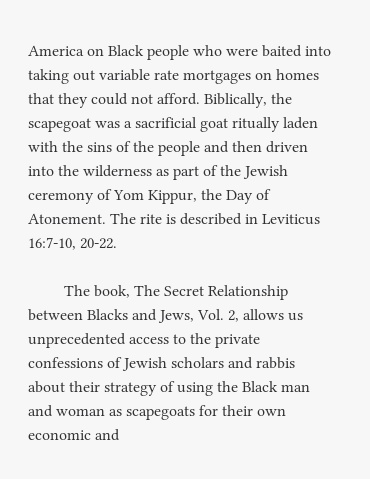America on Black people who were baited into taking out variable rate mortgages on homes that they could not afford. Biblically, the scapegoat was a sacrificial goat ritually laden with the sins of the people and then driven into the wilderness as part of the Jewish ceremony of Yom Kippur, the Day of Atonement. The rite is described in Leviticus 16:7-10, 20-22.

         The book, The Secret Relationship between Blacks and Jews, Vol. 2, allows us unprecedented access to the private confessions of Jewish scholars and rabbis about their strategy of using the Black man and woman as scapegoats for their own economic and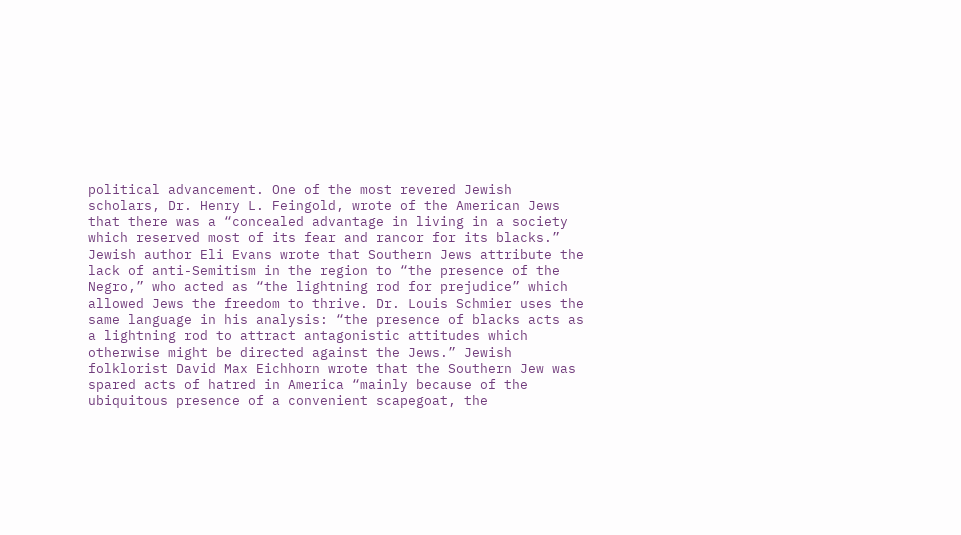political advancement. One of the most revered Jewish scholars, Dr. Henry L. Feingold, wrote of the American Jews that there was a “concealed advantage in living in a society which reserved most of its fear and rancor for its blacks.” Jewish author Eli Evans wrote that Southern Jews attribute the lack of anti-Semitism in the region to “the presence of the Negro,” who acted as “the lightning rod for prejudice” which allowed Jews the freedom to thrive. Dr. Louis Schmier uses the same language in his analysis: “the presence of blacks acts as a lightning rod to attract antagonistic attitudes which otherwise might be directed against the Jews.” Jewish folklorist David Max Eichhorn wrote that the Southern Jew was spared acts of hatred in America “mainly because of the ubiquitous presence of a convenient scapegoat, the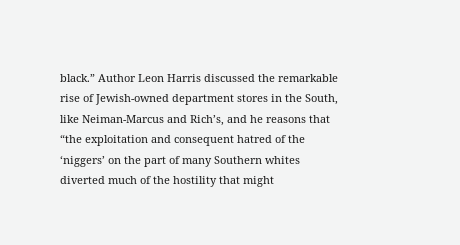black.” Author Leon Harris discussed the remarkable rise of Jewish-owned department stores in the South, like Neiman-Marcus and Rich’s, and he reasons that “the exploitation and consequent hatred of the ‘niggers’ on the part of many Southern whites diverted much of the hostility that might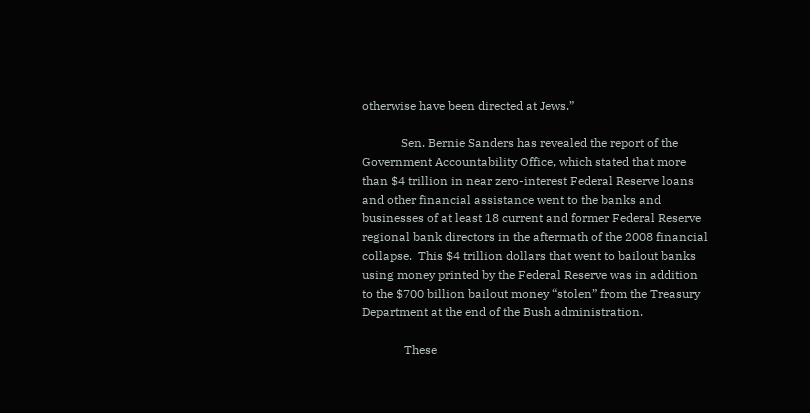otherwise have been directed at Jews.”

             Sen. Bernie Sanders has revealed the report of the Government Accountability Office, which stated that more than $4 trillion in near zero-interest Federal Reserve loans and other financial assistance went to the banks and businesses of at least 18 current and former Federal Reserve regional bank directors in the aftermath of the 2008 financial collapse.  This $4 trillion dollars that went to bailout banks using money printed by the Federal Reserve was in addition to the $700 billion bailout money “stolen” from the Treasury Department at the end of the Bush administration.

              These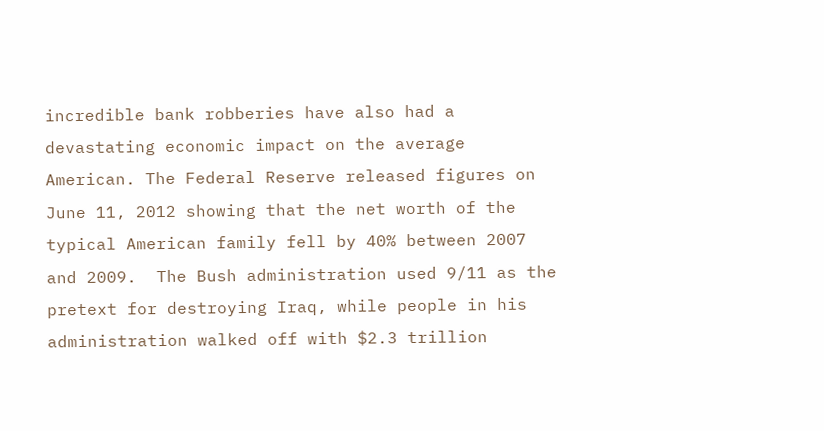incredible bank robberies have also had a devastating economic impact on the average American. The Federal Reserve released figures on June 11, 2012 showing that the net worth of the typical American family fell by 40% between 2007 and 2009.  The Bush administration used 9/11 as the pretext for destroying Iraq, while people in his administration walked off with $2.3 trillion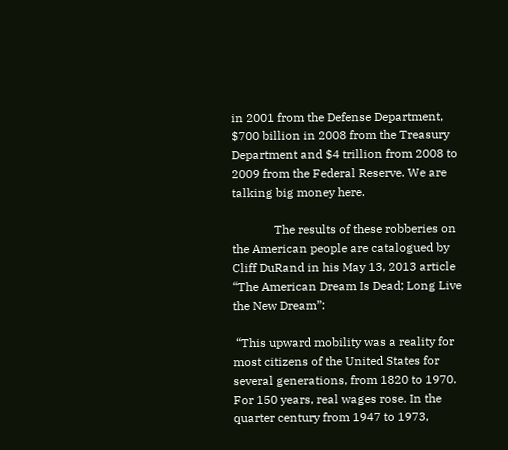in 2001 from the Defense Department, $700 billion in 2008 from the Treasury Department and $4 trillion from 2008 to 2009 from the Federal Reserve. We are talking big money here.

              The results of these robberies on the American people are catalogued by Cliff DuRand in his May 13, 2013 article “The American Dream Is Dead; Long Live the New Dream”:

 “This upward mobility was a reality for most citizens of the United States for several generations, from 1820 to 1970. For 150 years, real wages rose. In the quarter century from 1947 to 1973,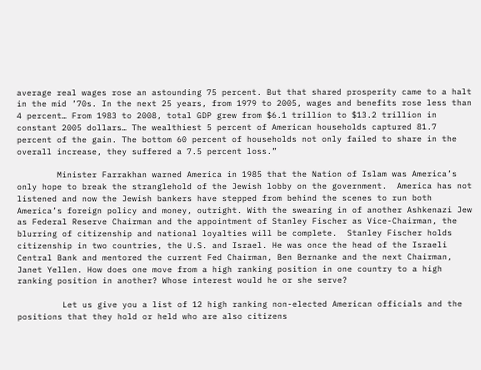average real wages rose an astounding 75 percent. But that shared prosperity came to a halt in the mid ’70s. In the next 25 years, from 1979 to 2005, wages and benefits rose less than 4 percent… From 1983 to 2008, total GDP grew from $6.1 trillion to $13.2 trillion in constant 2005 dollars… The wealthiest 5 percent of American households captured 81.7 percent of the gain. The bottom 60 percent of households not only failed to share in the overall increase, they suffered a 7.5 percent loss.”

        Minister Farrakhan warned America in 1985 that the Nation of Islam was America’s only hope to break the stranglehold of the Jewish lobby on the government.  America has not listened and now the Jewish bankers have stepped from behind the scenes to run both America’s foreign policy and money, outright. With the swearing in of another Ashkenazi Jew as Federal Reserve Chairman and the appointment of Stanley Fischer as Vice-Chairman, the blurring of citizenship and national loyalties will be complete.  Stanley Fischer holds citizenship in two countries, the U.S. and Israel. He was once the head of the Israeli Central Bank and mentored the current Fed Chairman, Ben Bernanke and the next Chairman, Janet Yellen. How does one move from a high ranking position in one country to a high ranking position in another? Whose interest would he or she serve?

         Let us give you a list of 12 high ranking non-elected American officials and the positions that they hold or held who are also citizens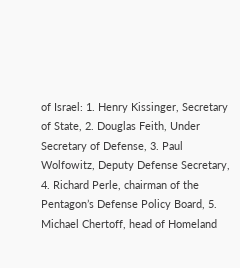of Israel: 1. Henry Kissinger, Secretary of State, 2. Douglas Feith, Under Secretary of Defense, 3. Paul Wolfowitz, Deputy Defense Secretary, 4. Richard Perle, chairman of the Pentagon’s Defense Policy Board, 5. Michael Chertoff, head of Homeland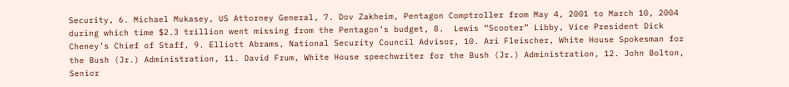Security, 6. Michael Mukasey, US Attorney General, 7. Dov Zakheim, Pentagon Comptroller from May 4, 2001 to March 10, 2004 during which time $2.3 trillion went missing from the Pentagon’s budget, 8.  Lewis “Scooter” Libby, Vice President Dick Cheney’s Chief of Staff, 9. Elliott Abrams, National Security Council Advisor, 10. Ari Fleischer, White House Spokesman for the Bush (Jr.) Administration, 11. David Frum, White House speechwriter for the Bush (Jr.) Administration, 12. John Bolton, Senior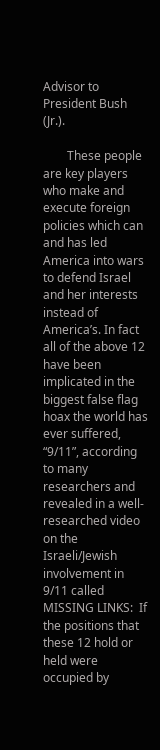Advisor to President Bush (Jr.).

        These people are key players who make and execute foreign policies which can and has led America into wars to defend Israel and her interests instead of America’s. In fact all of the above 12 have been implicated in the biggest false flag hoax the world has ever suffered, “9/11”, according to many researchers and revealed in a well-researched video on the Israeli/Jewish involvement in 9/11 called MISSING LINKS:  If the positions that these 12 hold or held were occupied by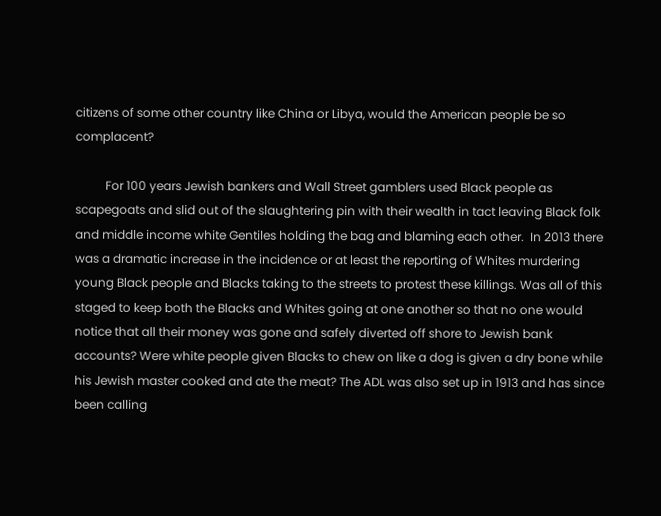citizens of some other country like China or Libya, would the American people be so complacent?

          For 100 years Jewish bankers and Wall Street gamblers used Black people as scapegoats and slid out of the slaughtering pin with their wealth in tact leaving Black folk and middle income white Gentiles holding the bag and blaming each other.  In 2013 there was a dramatic increase in the incidence or at least the reporting of Whites murdering young Black people and Blacks taking to the streets to protest these killings. Was all of this staged to keep both the Blacks and Whites going at one another so that no one would notice that all their money was gone and safely diverted off shore to Jewish bank accounts? Were white people given Blacks to chew on like a dog is given a dry bone while his Jewish master cooked and ate the meat? The ADL was also set up in 1913 and has since been calling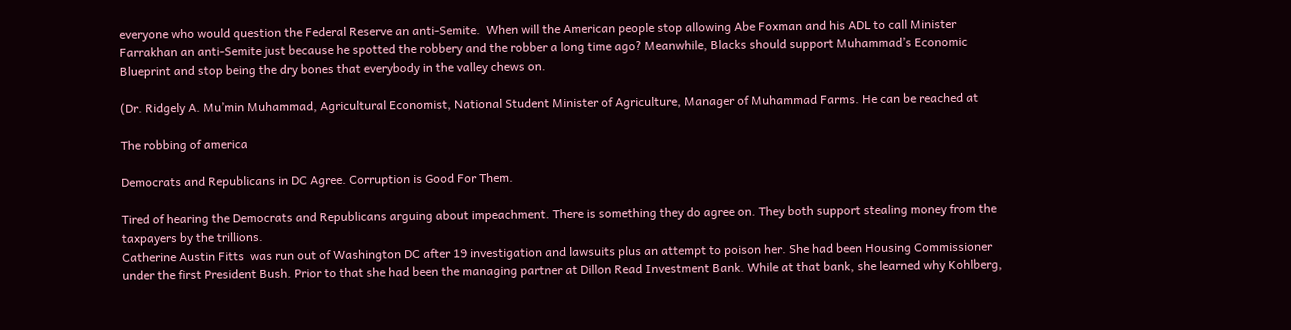everyone who would question the Federal Reserve an anti-Semite.  When will the American people stop allowing Abe Foxman and his ADL to call Minister Farrakhan an anti-Semite just because he spotted the robbery and the robber a long time ago? Meanwhile, Blacks should support Muhammad’s Economic Blueprint and stop being the dry bones that everybody in the valley chews on.

(Dr. Ridgely A. Mu’min Muhammad, Agricultural Economist, National Student Minister of Agriculture, Manager of Muhammad Farms. He can be reached at

The robbing of america

Democrats and Republicans in DC Agree. Corruption is Good For Them.

Tired of hearing the Democrats and Republicans arguing about impeachment. There is something they do agree on. They both support stealing money from the taxpayers by the trillions.
Catherine Austin Fitts  was run out of Washington DC after 19 investigation and lawsuits plus an attempt to poison her. She had been Housing Commissioner under the first President Bush. Prior to that she had been the managing partner at Dillon Read Investment Bank. While at that bank, she learned why Kohlberg,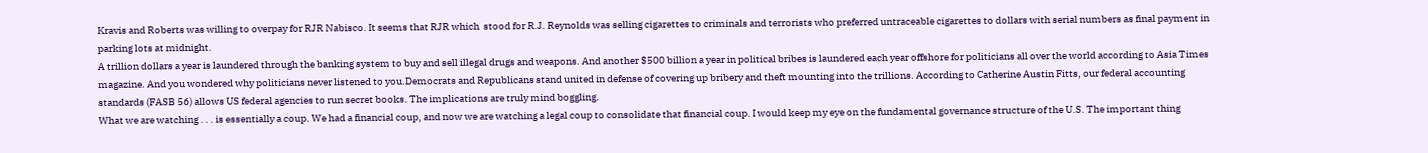Kravis and Roberts was willing to overpay for RJR Nabisco. It seems that RJR which  stood for R.J. Reynolds was selling cigarettes to criminals and terrorists who preferred untraceable cigarettes to dollars with serial numbers as final payment in parking lots at midnight.
A trillion dollars a year is laundered through the banking system to buy and sell illegal drugs and weapons. And another $500 billion a year in political bribes is laundered each year offshore for politicians all over the world according to Asia Times magazine. And you wondered why politicians never listened to you.Democrats and Republicans stand united in defense of covering up bribery and theft mounting into the trillions. According to Catherine Austin Fitts, our federal accounting standards (FASB 56) allows US federal agencies to run secret books. The implications are truly mind boggling.
What we are watching . . . is essentially a coup. We had a financial coup, and now we are watching a legal coup to consolidate that financial coup. I would keep my eye on the fundamental governance structure of the U.S. The important thing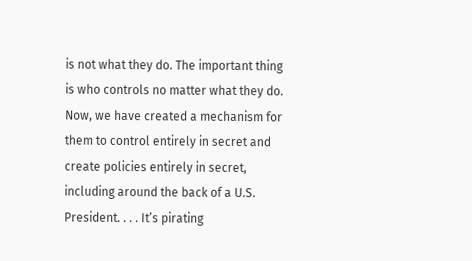is not what they do. The important thing is who controls no matter what they do. Now, we have created a mechanism for them to control entirely in secret and create policies entirely in secret, including around the back of a U.S. President. . . . It’s pirating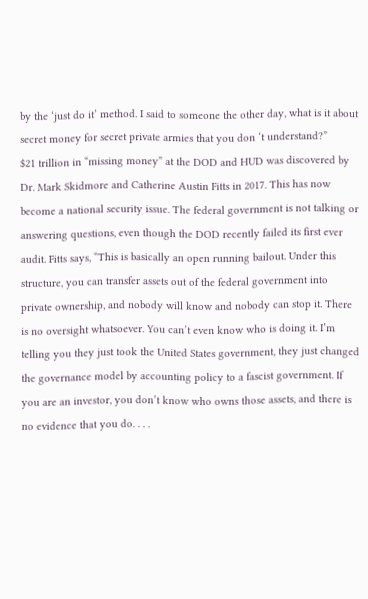by the ‘just do it’ method. I said to someone the other day, what is it about secret money for secret private armies that you don ‘t understand?”
$21 trillion in “missing money” at the DOD and HUD was discovered by Dr. Mark Skidmore and Catherine Austin Fitts in 2017. This has now become a national security issue. The federal government is not talking or answering questions, even though the DOD recently failed its first ever audit. Fitts says, “This is basically an open running bailout. Under this structure, you can transfer assets out of the federal government into private ownership, and nobody will know and nobody can stop it. There is no oversight whatsoever. You can’t even know who is doing it. I’m telling you they just took the United States government, they just changed the governance model by accounting policy to a fascist government. If you are an investor, you don’t know who owns those assets, and there is no evidence that you do. . . .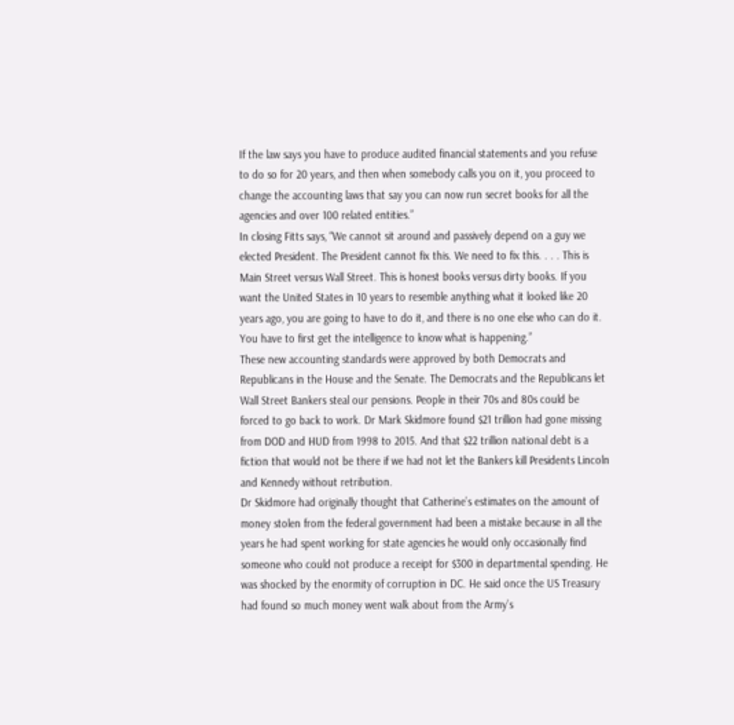If the law says you have to produce audited financial statements and you refuse to do so for 20 years, and then when somebody calls you on it, you proceed to change the accounting laws that say you can now run secret books for all the agencies and over 100 related entities.”
In closing Fitts says, “We cannot sit around and passively depend on a guy we elected President. The President cannot fix this. We need to fix this. . . . This is Main Street versus Wall Street. This is honest books versus dirty books. If you want the United States in 10 years to resemble anything what it looked like 20 years ago, you are going to have to do it, and there is no one else who can do it. You have to first get the intelligence to know what is happening.”
These new accounting standards were approved by both Democrats and Republicans in the House and the Senate. The Democrats and the Republicans let Wall Street Bankers steal our pensions. People in their 70s and 80s could be forced to go back to work. Dr Mark Skidmore found $21 trillion had gone missing from DOD and HUD from 1998 to 2015. And that $22 trillion national debt is a fiction that would not be there if we had not let the Bankers kill Presidents Lincoln and Kennedy without retribution.
Dr Skidmore had originally thought that Catherine’s estimates on the amount of money stolen from the federal government had been a mistake because in all the years he had spent working for state agencies he would only occasionally find someone who could not produce a receipt for $300 in departmental spending. He was shocked by the enormity of corruption in DC. He said once the US Treasury had found so much money went walk about from the Army’s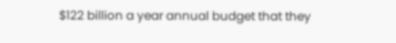$122 billion a year annual budget that they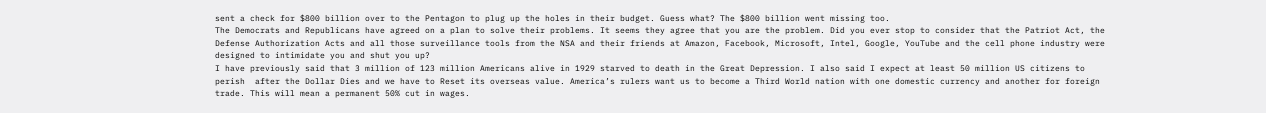sent a check for $800 billion over to the Pentagon to plug up the holes in their budget. Guess what? The $800 billion went missing too.
The Democrats and Republicans have agreed on a plan to solve their problems. It seems they agree that you are the problem. Did you ever stop to consider that the Patriot Act, the Defense Authorization Acts and all those surveillance tools from the NSA and their friends at Amazon, Facebook, Microsoft, Intel, Google, YouTube and the cell phone industry were designed to intimidate you and shut you up?
I have previously said that 3 million of 123 million Americans alive in 1929 starved to death in the Great Depression. I also said I expect at least 50 million US citizens to perish  after the Dollar Dies and we have to Reset its overseas value. America’s rulers want us to become a Third World nation with one domestic currency and another for foreign trade. This will mean a permanent 50% cut in wages.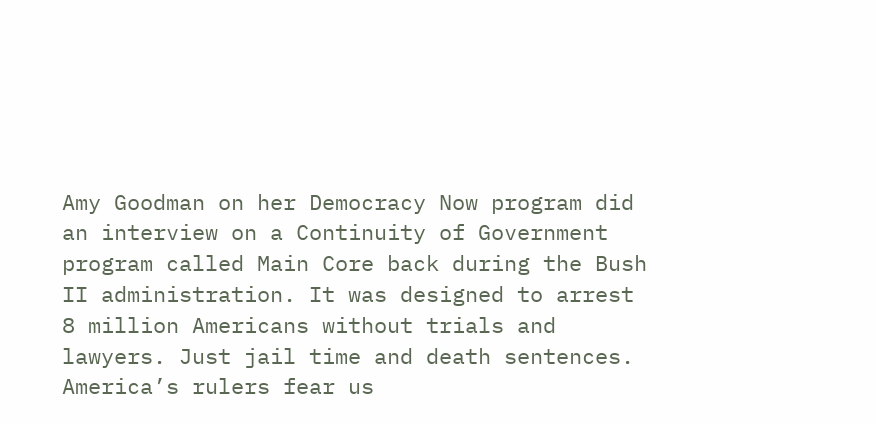Amy Goodman on her Democracy Now program did an interview on a Continuity of Government program called Main Core back during the Bush II administration. It was designed to arrest 8 million Americans without trials and lawyers. Just jail time and death sentences. America’s rulers fear us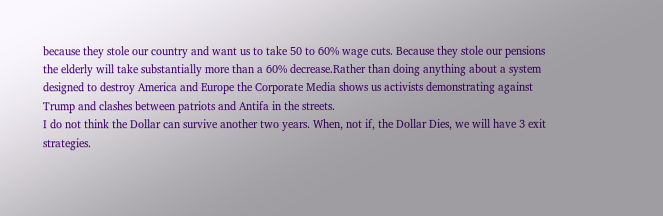because they stole our country and want us to take 50 to 60% wage cuts. Because they stole our pensions the elderly will take substantially more than a 60% decrease.Rather than doing anything about a system designed to destroy America and Europe the Corporate Media shows us activists demonstrating against Trump and clashes between patriots and Antifa in the streets.
I do not think the Dollar can survive another two years. When, not if, the Dollar Dies, we will have 3 exit strategies.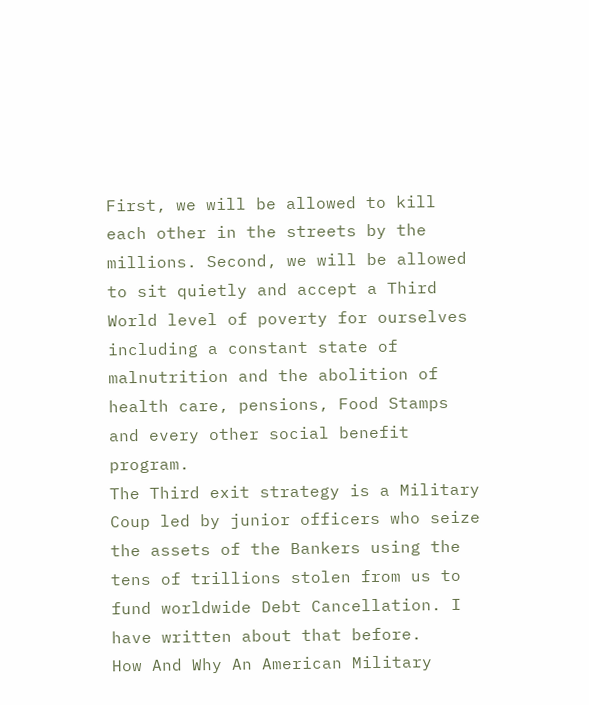First, we will be allowed to kill each other in the streets by the millions. Second, we will be allowed to sit quietly and accept a Third World level of poverty for ourselves including a constant state of malnutrition and the abolition of health care, pensions, Food Stamps and every other social benefit program.
The Third exit strategy is a Military Coup led by junior officers who seize the assets of the Bankers using the tens of trillions stolen from us to fund worldwide Debt Cancellation. I have written about that before.
How And Why An American Military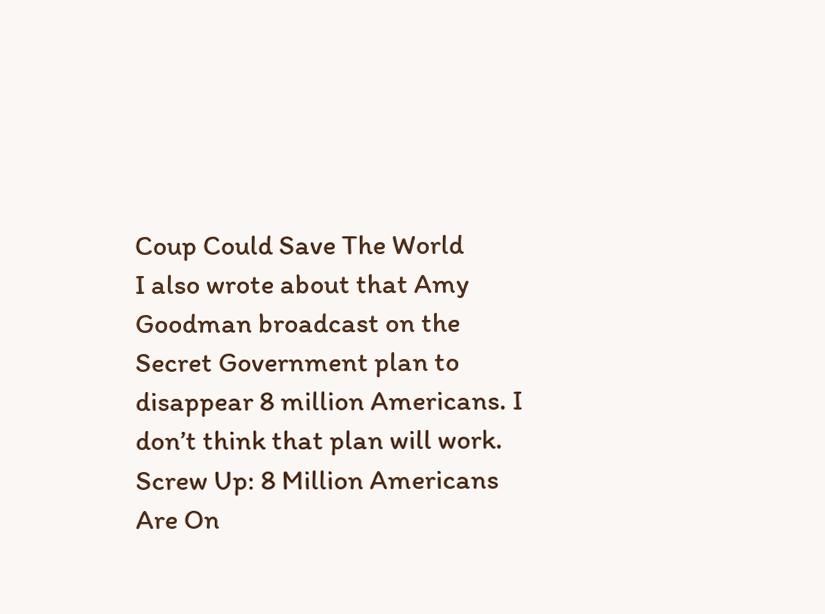Coup Could Save The World
I also wrote about that Amy Goodman broadcast on the Secret Government plan to disappear 8 million Americans. I don’t think that plan will work.
Screw Up: 8 Million Americans Are On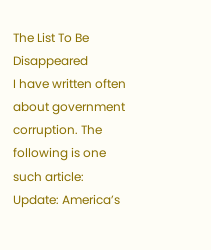The List To Be Disappeared
I have written often about government corruption. The following is one such article:
Update: America’s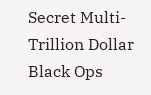Secret Multi-Trillion Dollar Black Ops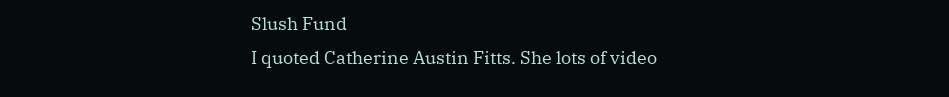Slush Fund
I quoted Catherine Austin Fitts. She lots of video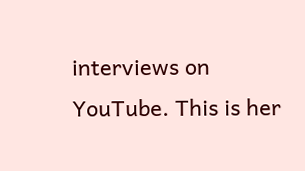interviews on YouTube. This is her